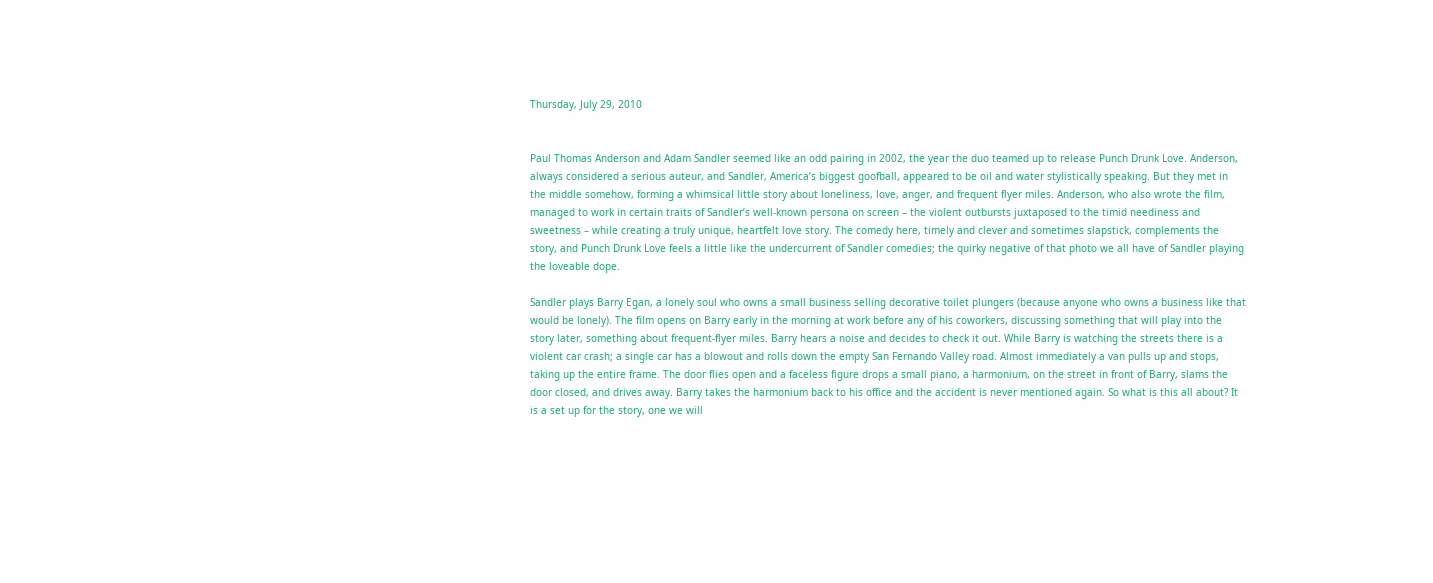Thursday, July 29, 2010


Paul Thomas Anderson and Adam Sandler seemed like an odd pairing in 2002, the year the duo teamed up to release Punch Drunk Love. Anderson, always considered a serious auteur, and Sandler, America’s biggest goofball, appeared to be oil and water stylistically speaking. But they met in the middle somehow, forming a whimsical little story about loneliness, love, anger, and frequent flyer miles. Anderson, who also wrote the film, managed to work in certain traits of Sandler’s well-known persona on screen – the violent outbursts juxtaposed to the timid neediness and sweetness – while creating a truly unique, heartfelt love story. The comedy here, timely and clever and sometimes slapstick, complements the story, and Punch Drunk Love feels a little like the undercurrent of Sandler comedies; the quirky negative of that photo we all have of Sandler playing the loveable dope.

Sandler plays Barry Egan, a lonely soul who owns a small business selling decorative toilet plungers (because anyone who owns a business like that would be lonely). The film opens on Barry early in the morning at work before any of his coworkers, discussing something that will play into the story later, something about frequent-flyer miles. Barry hears a noise and decides to check it out. While Barry is watching the streets there is a violent car crash; a single car has a blowout and rolls down the empty San Fernando Valley road. Almost immediately a van pulls up and stops, taking up the entire frame. The door flies open and a faceless figure drops a small piano, a harmonium, on the street in front of Barry, slams the door closed, and drives away. Barry takes the harmonium back to his office and the accident is never mentioned again. So what is this all about? It is a set up for the story, one we will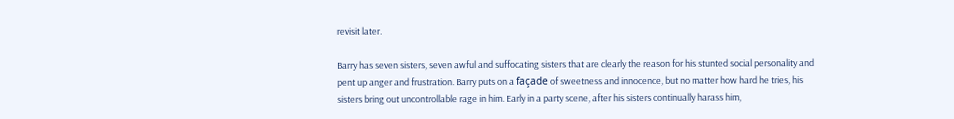revisit later.

Barry has seven sisters, seven awful and suffocating sisters that are clearly the reason for his stunted social personality and pent up anger and frustration. Barry puts on a façade of sweetness and innocence, but no matter how hard he tries, his sisters bring out uncontrollable rage in him. Early in a party scene, after his sisters continually harass him,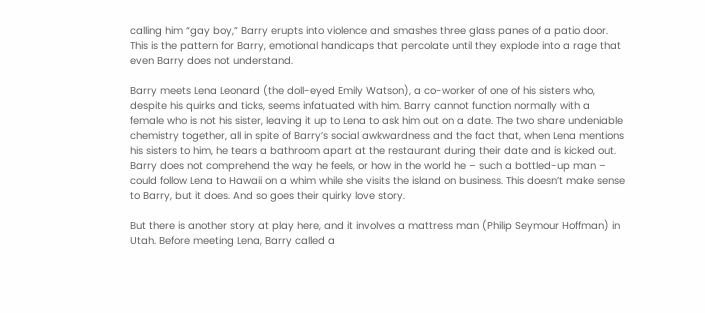calling him “gay boy,” Barry erupts into violence and smashes three glass panes of a patio door. This is the pattern for Barry, emotional handicaps that percolate until they explode into a rage that even Barry does not understand.

Barry meets Lena Leonard (the doll-eyed Emily Watson), a co-worker of one of his sisters who, despite his quirks and ticks, seems infatuated with him. Barry cannot function normally with a female who is not his sister, leaving it up to Lena to ask him out on a date. The two share undeniable chemistry together, all in spite of Barry’s social awkwardness and the fact that, when Lena mentions his sisters to him, he tears a bathroom apart at the restaurant during their date and is kicked out. Barry does not comprehend the way he feels, or how in the world he – such a bottled-up man – could follow Lena to Hawaii on a whim while she visits the island on business. This doesn’t make sense to Barry, but it does. And so goes their quirky love story.

But there is another story at play here, and it involves a mattress man (Philip Seymour Hoffman) in Utah. Before meeting Lena, Barry called a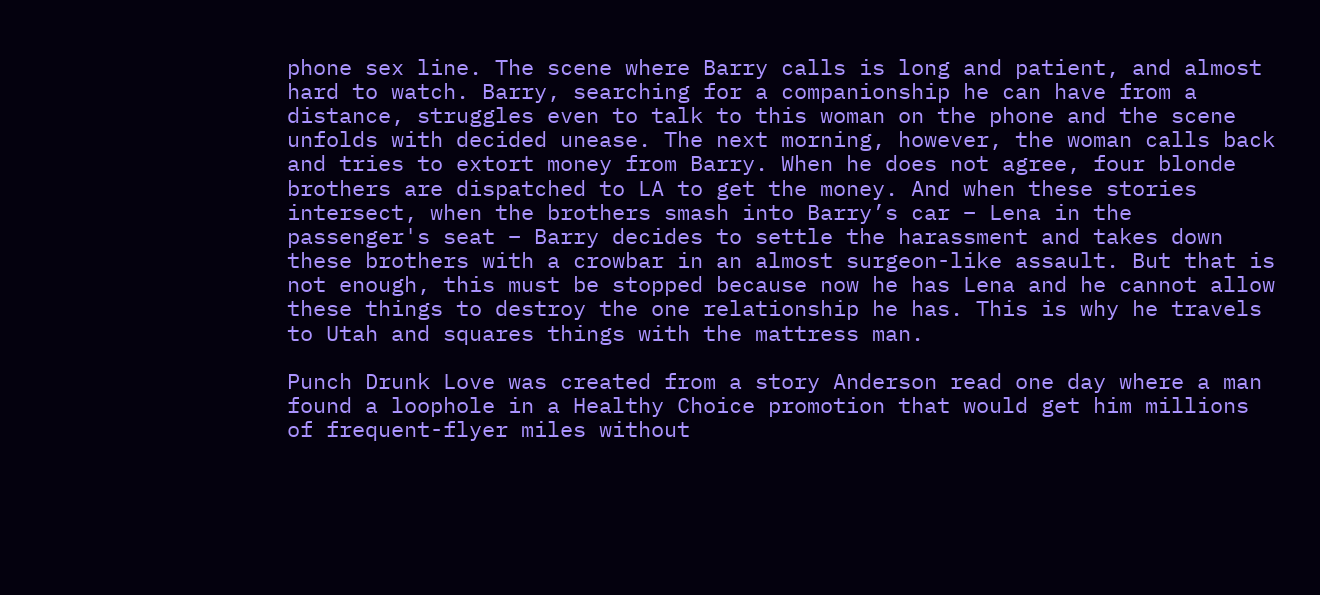phone sex line. The scene where Barry calls is long and patient, and almost hard to watch. Barry, searching for a companionship he can have from a distance, struggles even to talk to this woman on the phone and the scene unfolds with decided unease. The next morning, however, the woman calls back and tries to extort money from Barry. When he does not agree, four blonde brothers are dispatched to LA to get the money. And when these stories intersect, when the brothers smash into Barry’s car – Lena in the passenger's seat – Barry decides to settle the harassment and takes down these brothers with a crowbar in an almost surgeon-like assault. But that is not enough, this must be stopped because now he has Lena and he cannot allow these things to destroy the one relationship he has. This is why he travels to Utah and squares things with the mattress man.

Punch Drunk Love was created from a story Anderson read one day where a man found a loophole in a Healthy Choice promotion that would get him millions of frequent-flyer miles without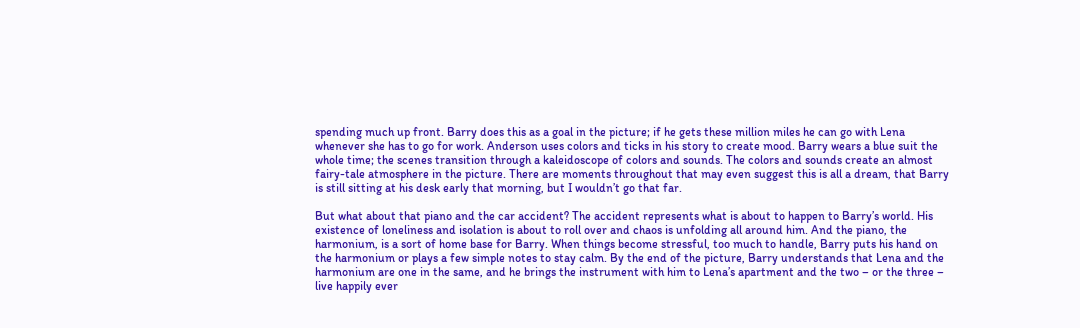spending much up front. Barry does this as a goal in the picture; if he gets these million miles he can go with Lena whenever she has to go for work. Anderson uses colors and ticks in his story to create mood. Barry wears a blue suit the whole time; the scenes transition through a kaleidoscope of colors and sounds. The colors and sounds create an almost fairy-tale atmosphere in the picture. There are moments throughout that may even suggest this is all a dream, that Barry is still sitting at his desk early that morning, but I wouldn’t go that far.

But what about that piano and the car accident? The accident represents what is about to happen to Barry’s world. His existence of loneliness and isolation is about to roll over and chaos is unfolding all around him. And the piano, the harmonium, is a sort of home base for Barry. When things become stressful, too much to handle, Barry puts his hand on the harmonium or plays a few simple notes to stay calm. By the end of the picture, Barry understands that Lena and the harmonium are one in the same, and he brings the instrument with him to Lena’s apartment and the two – or the three – live happily ever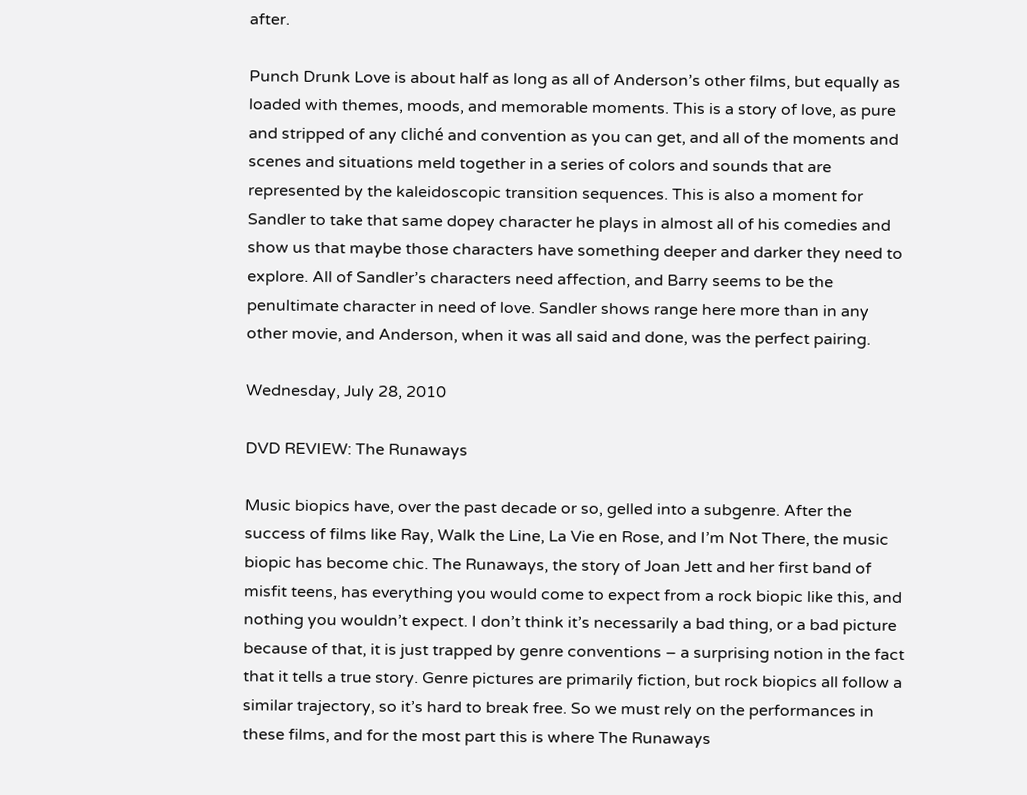after.

Punch Drunk Love is about half as long as all of Anderson’s other films, but equally as loaded with themes, moods, and memorable moments. This is a story of love, as pure and stripped of any cliché and convention as you can get, and all of the moments and scenes and situations meld together in a series of colors and sounds that are represented by the kaleidoscopic transition sequences. This is also a moment for Sandler to take that same dopey character he plays in almost all of his comedies and show us that maybe those characters have something deeper and darker they need to explore. All of Sandler’s characters need affection, and Barry seems to be the penultimate character in need of love. Sandler shows range here more than in any other movie, and Anderson, when it was all said and done, was the perfect pairing.

Wednesday, July 28, 2010

DVD REVIEW: The Runaways

Music biopics have, over the past decade or so, gelled into a subgenre. After the success of films like Ray, Walk the Line, La Vie en Rose, and I’m Not There, the music biopic has become chic. The Runaways, the story of Joan Jett and her first band of misfit teens, has everything you would come to expect from a rock biopic like this, and nothing you wouldn’t expect. I don’t think it’s necessarily a bad thing, or a bad picture because of that, it is just trapped by genre conventions – a surprising notion in the fact that it tells a true story. Genre pictures are primarily fiction, but rock biopics all follow a similar trajectory, so it’s hard to break free. So we must rely on the performances in these films, and for the most part this is where The Runaways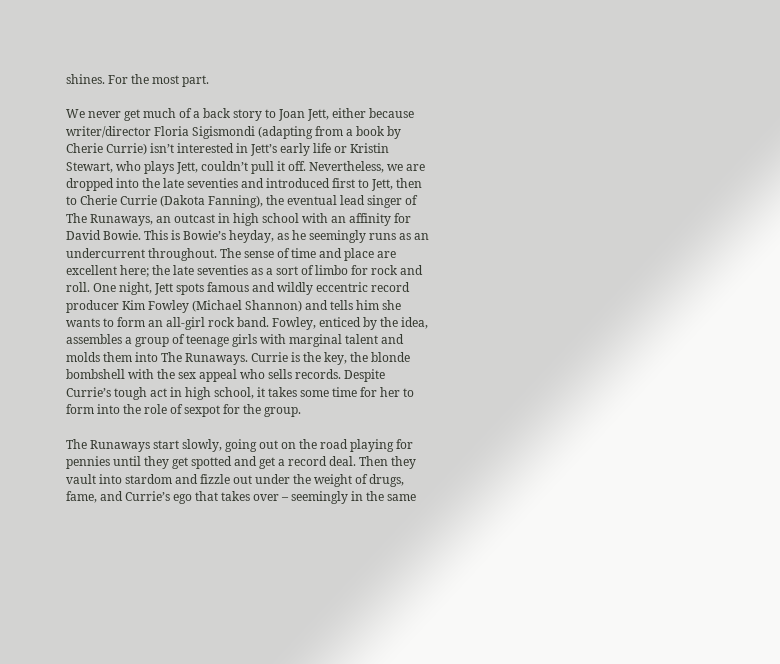shines. For the most part.

We never get much of a back story to Joan Jett, either because writer/director Floria Sigismondi (adapting from a book by Cherie Currie) isn’t interested in Jett’s early life or Kristin Stewart, who plays Jett, couldn’t pull it off. Nevertheless, we are dropped into the late seventies and introduced first to Jett, then to Cherie Currie (Dakota Fanning), the eventual lead singer of The Runaways, an outcast in high school with an affinity for David Bowie. This is Bowie’s heyday, as he seemingly runs as an undercurrent throughout. The sense of time and place are excellent here; the late seventies as a sort of limbo for rock and roll. One night, Jett spots famous and wildly eccentric record producer Kim Fowley (Michael Shannon) and tells him she wants to form an all-girl rock band. Fowley, enticed by the idea, assembles a group of teenage girls with marginal talent and molds them into The Runaways. Currie is the key, the blonde bombshell with the sex appeal who sells records. Despite Currie’s tough act in high school, it takes some time for her to form into the role of sexpot for the group.

The Runaways start slowly, going out on the road playing for pennies until they get spotted and get a record deal. Then they vault into stardom and fizzle out under the weight of drugs, fame, and Currie’s ego that takes over – seemingly in the same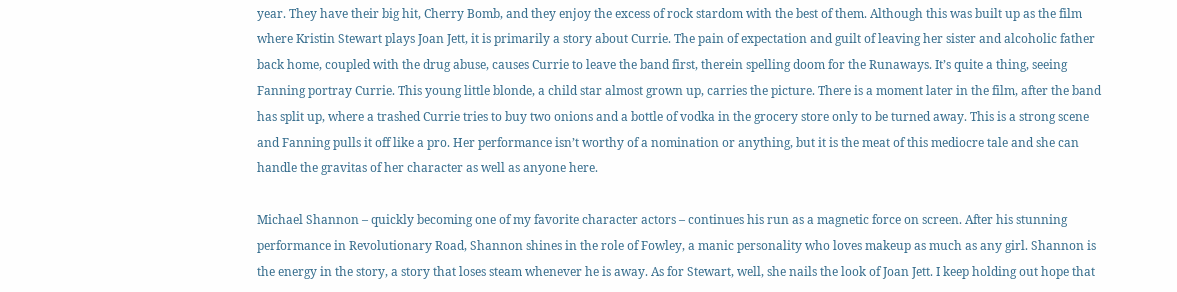year. They have their big hit, Cherry Bomb, and they enjoy the excess of rock stardom with the best of them. Although this was built up as the film where Kristin Stewart plays Joan Jett, it is primarily a story about Currie. The pain of expectation and guilt of leaving her sister and alcoholic father back home, coupled with the drug abuse, causes Currie to leave the band first, therein spelling doom for the Runaways. It’s quite a thing, seeing Fanning portray Currie. This young little blonde, a child star almost grown up, carries the picture. There is a moment later in the film, after the band has split up, where a trashed Currie tries to buy two onions and a bottle of vodka in the grocery store only to be turned away. This is a strong scene and Fanning pulls it off like a pro. Her performance isn’t worthy of a nomination or anything, but it is the meat of this mediocre tale and she can handle the gravitas of her character as well as anyone here.

Michael Shannon – quickly becoming one of my favorite character actors – continues his run as a magnetic force on screen. After his stunning performance in Revolutionary Road, Shannon shines in the role of Fowley, a manic personality who loves makeup as much as any girl. Shannon is the energy in the story, a story that loses steam whenever he is away. As for Stewart, well, she nails the look of Joan Jett. I keep holding out hope that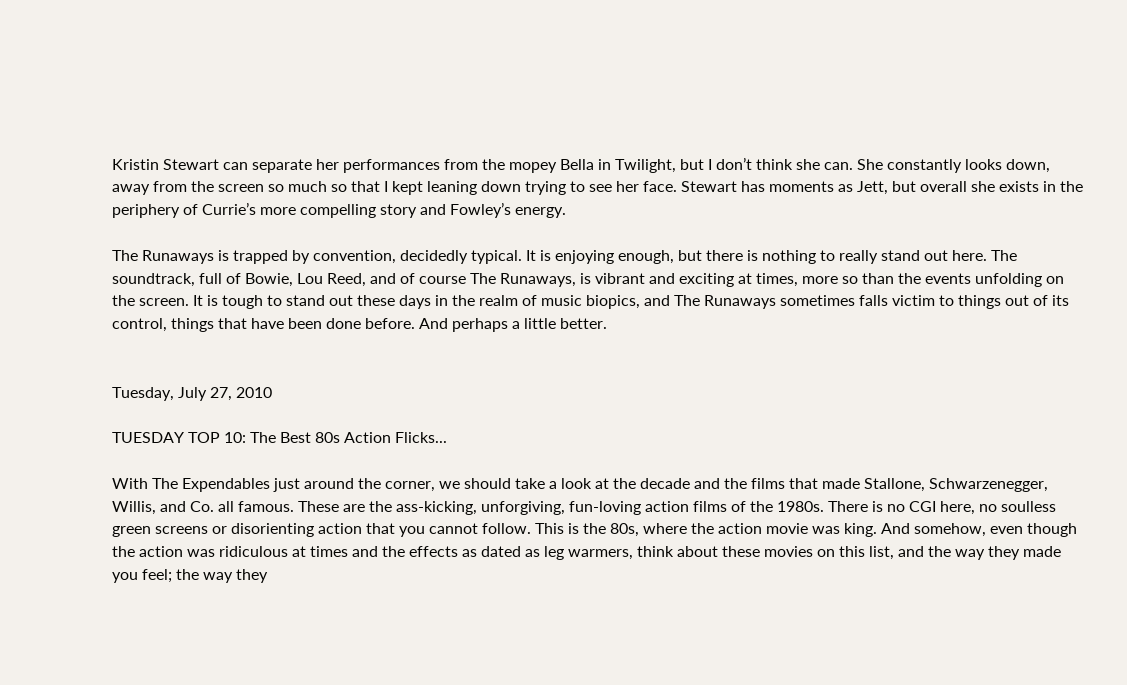Kristin Stewart can separate her performances from the mopey Bella in Twilight, but I don’t think she can. She constantly looks down, away from the screen so much so that I kept leaning down trying to see her face. Stewart has moments as Jett, but overall she exists in the periphery of Currie’s more compelling story and Fowley’s energy.

The Runaways is trapped by convention, decidedly typical. It is enjoying enough, but there is nothing to really stand out here. The soundtrack, full of Bowie, Lou Reed, and of course The Runaways, is vibrant and exciting at times, more so than the events unfolding on the screen. It is tough to stand out these days in the realm of music biopics, and The Runaways sometimes falls victim to things out of its control, things that have been done before. And perhaps a little better.


Tuesday, July 27, 2010

TUESDAY TOP 10: The Best 80s Action Flicks...

With The Expendables just around the corner, we should take a look at the decade and the films that made Stallone, Schwarzenegger, Willis, and Co. all famous. These are the ass-kicking, unforgiving, fun-loving action films of the 1980s. There is no CGI here, no soulless green screens or disorienting action that you cannot follow. This is the 80s, where the action movie was king. And somehow, even though the action was ridiculous at times and the effects as dated as leg warmers, think about these movies on this list, and the way they made you feel; the way they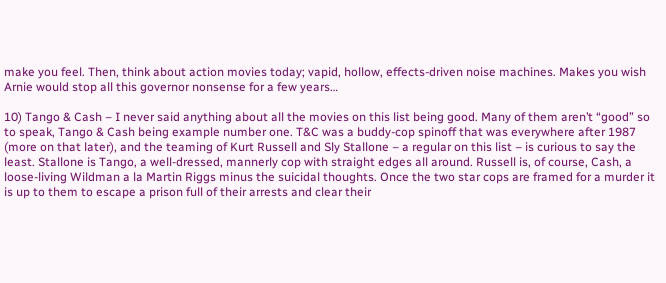make you feel. Then, think about action movies today; vapid, hollow, effects-driven noise machines. Makes you wish Arnie would stop all this governor nonsense for a few years…

10) Tango & Cash – I never said anything about all the movies on this list being good. Many of them aren’t “good” so to speak, Tango & Cash being example number one. T&C was a buddy-cop spinoff that was everywhere after 1987 (more on that later), and the teaming of Kurt Russell and Sly Stallone – a regular on this list – is curious to say the least. Stallone is Tango, a well-dressed, mannerly cop with straight edges all around. Russell is, of course, Cash, a loose-living Wildman a la Martin Riggs minus the suicidal thoughts. Once the two star cops are framed for a murder it is up to them to escape a prison full of their arrests and clear their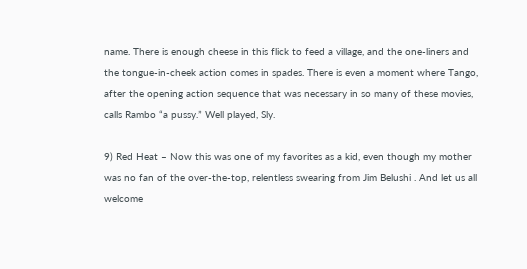name. There is enough cheese in this flick to feed a village, and the one-liners and the tongue-in-cheek action comes in spades. There is even a moment where Tango, after the opening action sequence that was necessary in so many of these movies, calls Rambo “a pussy.” Well played, Sly.

9) Red Heat – Now this was one of my favorites as a kid, even though my mother was no fan of the over-the-top, relentless swearing from Jim Belushi . And let us all welcome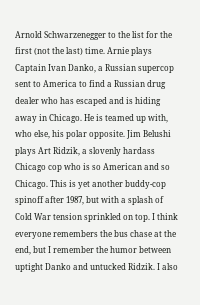Arnold Schwarzenegger to the list for the first (not the last) time. Arnie plays Captain Ivan Danko, a Russian supercop sent to America to find a Russian drug dealer who has escaped and is hiding away in Chicago. He is teamed up with, who else, his polar opposite. Jim Belushi plays Art Ridzik, a slovenly hardass Chicago cop who is so American and so Chicago. This is yet another buddy-cop spinoff after 1987, but with a splash of Cold War tension sprinkled on top. I think everyone remembers the bus chase at the end, but I remember the humor between uptight Danko and untucked Ridzik. I also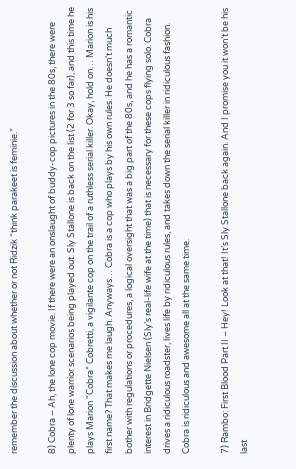remember the discussion about whether or not Ridzik “think parakeet is feminie.”

8) Cobra – Ah, the lone cop movie. If there were an onslaught of buddy-cop pictures in the 80s, there were plenty of lone warrior scenarios being played out. Sly Stallone is back on the list (2 for 3 so far), and this time he plays Marion “Cobra” Cobretti, a vigilante cop on the trail of a ruthless serial killer. Okay, hold on… Marion is his first name? That makes me laugh. Anyways… Cobra is a cop who plays by his own rules. He doesn’t much bother with regulations or procedures, a logical oversight that was a big part of the 80s, and he has a romantic interest in Bridgette Nielsen (Sly’s real-life wife at the time) that is necessary for these cops flying solo. Cobra drives a ridiculous roadster, lives life by ridiculous rules, and takes down the serial killer in ridiculous fashion. Cobra is ridiculous and awesome all at the same time.

7) Rambo: First Blood Part II – Hey! Look at that! It’s Sly Stallone back again. And I promise you it won’t be his last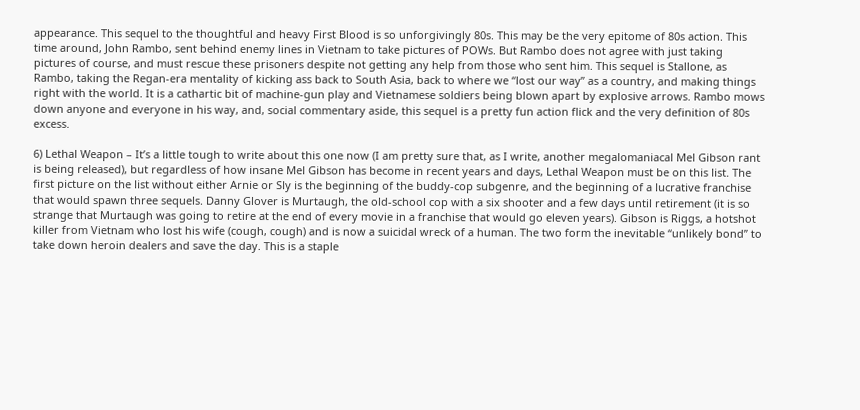appearance. This sequel to the thoughtful and heavy First Blood is so unforgivingly 80s. This may be the very epitome of 80s action. This time around, John Rambo, sent behind enemy lines in Vietnam to take pictures of POWs. But Rambo does not agree with just taking pictures of course, and must rescue these prisoners despite not getting any help from those who sent him. This sequel is Stallone, as Rambo, taking the Regan-era mentality of kicking ass back to South Asia, back to where we “lost our way” as a country, and making things right with the world. It is a cathartic bit of machine-gun play and Vietnamese soldiers being blown apart by explosive arrows. Rambo mows down anyone and everyone in his way, and, social commentary aside, this sequel is a pretty fun action flick and the very definition of 80s excess.

6) Lethal Weapon – It’s a little tough to write about this one now (I am pretty sure that, as I write, another megalomaniacal Mel Gibson rant is being released), but regardless of how insane Mel Gibson has become in recent years and days, Lethal Weapon must be on this list. The first picture on the list without either Arnie or Sly is the beginning of the buddy-cop subgenre, and the beginning of a lucrative franchise that would spawn three sequels. Danny Glover is Murtaugh, the old-school cop with a six shooter and a few days until retirement (it is so strange that Murtaugh was going to retire at the end of every movie in a franchise that would go eleven years). Gibson is Riggs, a hotshot killer from Vietnam who lost his wife (cough, cough) and is now a suicidal wreck of a human. The two form the inevitable “unlikely bond” to take down heroin dealers and save the day. This is a staple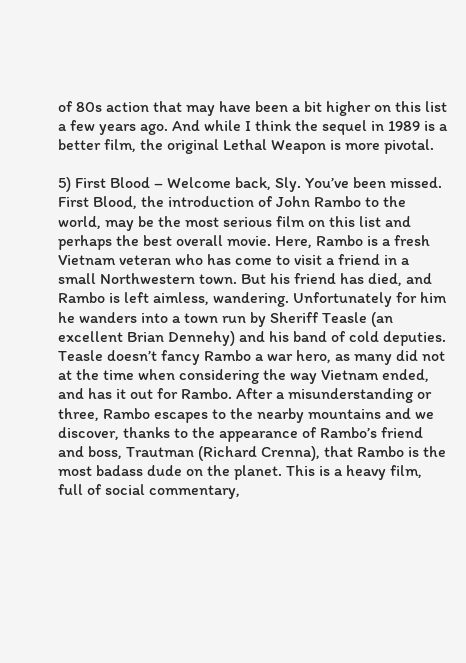of 80s action that may have been a bit higher on this list a few years ago. And while I think the sequel in 1989 is a better film, the original Lethal Weapon is more pivotal.

5) First Blood – Welcome back, Sly. You’ve been missed. First Blood, the introduction of John Rambo to the world, may be the most serious film on this list and perhaps the best overall movie. Here, Rambo is a fresh Vietnam veteran who has come to visit a friend in a small Northwestern town. But his friend has died, and Rambo is left aimless, wandering. Unfortunately for him he wanders into a town run by Sheriff Teasle (an excellent Brian Dennehy) and his band of cold deputies. Teasle doesn’t fancy Rambo a war hero, as many did not at the time when considering the way Vietnam ended, and has it out for Rambo. After a misunderstanding or three, Rambo escapes to the nearby mountains and we discover, thanks to the appearance of Rambo’s friend and boss, Trautman (Richard Crenna), that Rambo is the most badass dude on the planet. This is a heavy film, full of social commentary,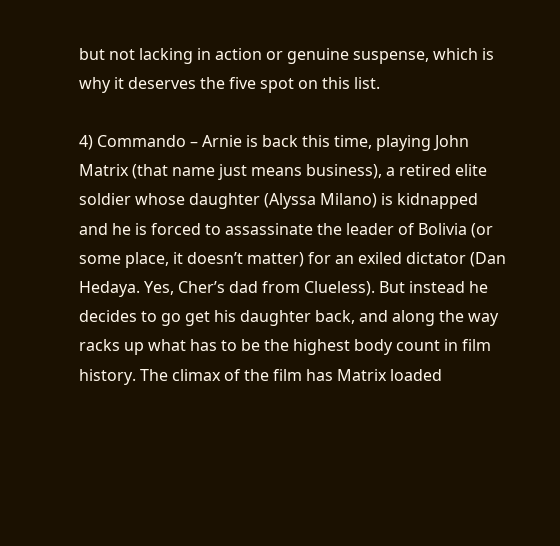but not lacking in action or genuine suspense, which is why it deserves the five spot on this list.

4) Commando – Arnie is back this time, playing John Matrix (that name just means business), a retired elite soldier whose daughter (Alyssa Milano) is kidnapped and he is forced to assassinate the leader of Bolivia (or some place, it doesn’t matter) for an exiled dictator (Dan Hedaya. Yes, Cher’s dad from Clueless). But instead he decides to go get his daughter back, and along the way racks up what has to be the highest body count in film history. The climax of the film has Matrix loaded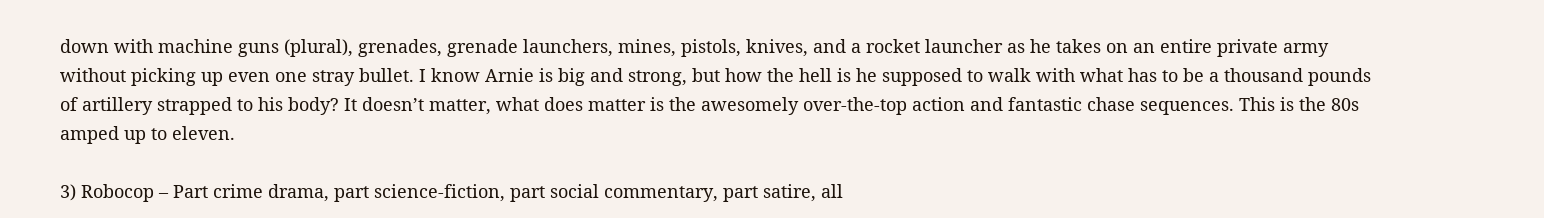down with machine guns (plural), grenades, grenade launchers, mines, pistols, knives, and a rocket launcher as he takes on an entire private army without picking up even one stray bullet. I know Arnie is big and strong, but how the hell is he supposed to walk with what has to be a thousand pounds of artillery strapped to his body? It doesn’t matter, what does matter is the awesomely over-the-top action and fantastic chase sequences. This is the 80s amped up to eleven.

3) Robocop – Part crime drama, part science-fiction, part social commentary, part satire, all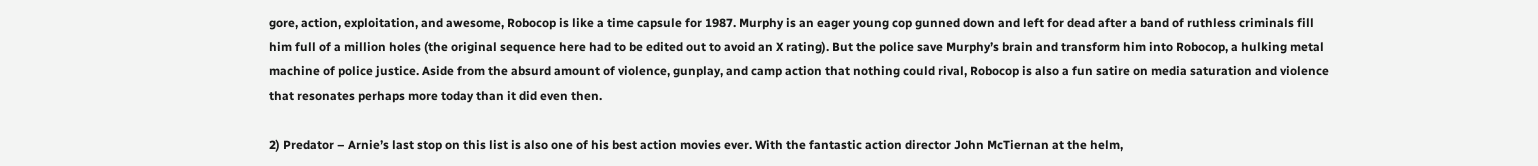gore, action, exploitation, and awesome, Robocop is like a time capsule for 1987. Murphy is an eager young cop gunned down and left for dead after a band of ruthless criminals fill him full of a million holes (the original sequence here had to be edited out to avoid an X rating). But the police save Murphy’s brain and transform him into Robocop, a hulking metal machine of police justice. Aside from the absurd amount of violence, gunplay, and camp action that nothing could rival, Robocop is also a fun satire on media saturation and violence that resonates perhaps more today than it did even then.

2) Predator – Arnie’s last stop on this list is also one of his best action movies ever. With the fantastic action director John McTiernan at the helm,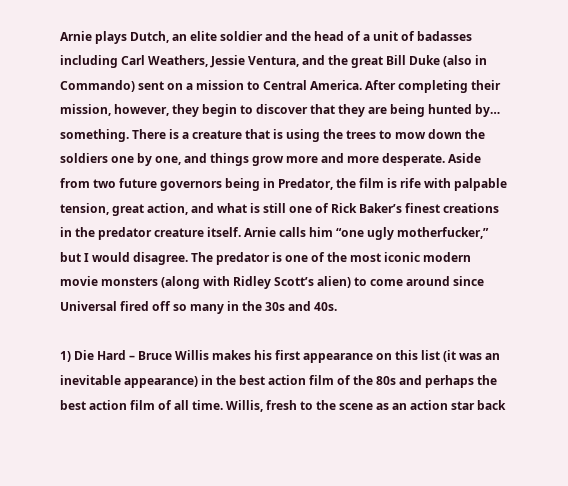Arnie plays Dutch, an elite soldier and the head of a unit of badasses including Carl Weathers, Jessie Ventura, and the great Bill Duke (also in Commando) sent on a mission to Central America. After completing their mission, however, they begin to discover that they are being hunted by… something. There is a creature that is using the trees to mow down the soldiers one by one, and things grow more and more desperate. Aside from two future governors being in Predator, the film is rife with palpable tension, great action, and what is still one of Rick Baker’s finest creations in the predator creature itself. Arnie calls him “one ugly motherfucker,” but I would disagree. The predator is one of the most iconic modern movie monsters (along with Ridley Scott’s alien) to come around since Universal fired off so many in the 30s and 40s.

1) Die Hard – Bruce Willis makes his first appearance on this list (it was an inevitable appearance) in the best action film of the 80s and perhaps the best action film of all time. Willis, fresh to the scene as an action star back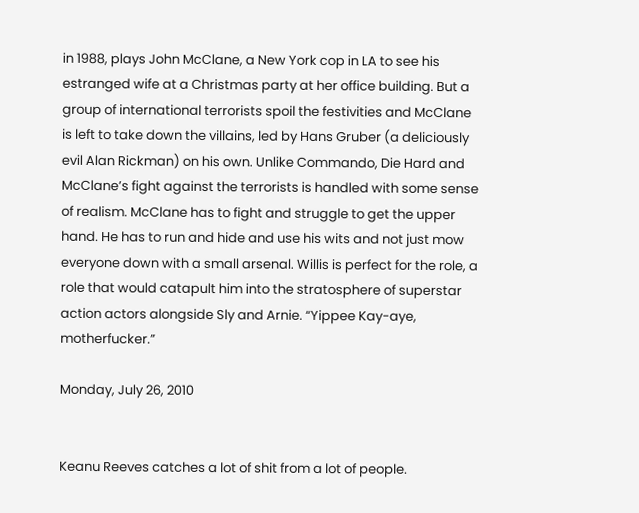in 1988, plays John McClane, a New York cop in LA to see his estranged wife at a Christmas party at her office building. But a group of international terrorists spoil the festivities and McClane is left to take down the villains, led by Hans Gruber (a deliciously evil Alan Rickman) on his own. Unlike Commando, Die Hard and McClane’s fight against the terrorists is handled with some sense of realism. McClane has to fight and struggle to get the upper hand. He has to run and hide and use his wits and not just mow everyone down with a small arsenal. Willis is perfect for the role, a role that would catapult him into the stratosphere of superstar action actors alongside Sly and Arnie. “Yippee Kay-aye, motherfucker.”

Monday, July 26, 2010


Keanu Reeves catches a lot of shit from a lot of people.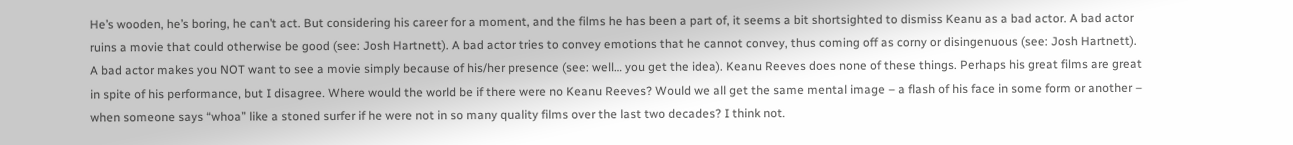He’s wooden, he’s boring, he can’t act. But considering his career for a moment, and the films he has been a part of, it seems a bit shortsighted to dismiss Keanu as a bad actor. A bad actor ruins a movie that could otherwise be good (see: Josh Hartnett). A bad actor tries to convey emotions that he cannot convey, thus coming off as corny or disingenuous (see: Josh Hartnett). A bad actor makes you NOT want to see a movie simply because of his/her presence (see: well… you get the idea). Keanu Reeves does none of these things. Perhaps his great films are great in spite of his performance, but I disagree. Where would the world be if there were no Keanu Reeves? Would we all get the same mental image – a flash of his face in some form or another – when someone says “whoa” like a stoned surfer if he were not in so many quality films over the last two decades? I think not.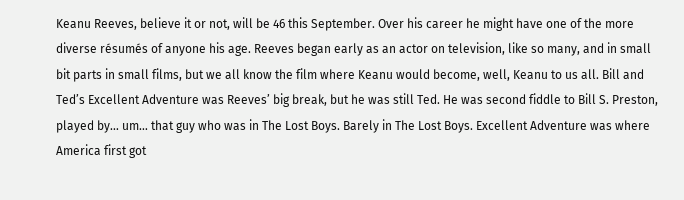Keanu Reeves, believe it or not, will be 46 this September. Over his career he might have one of the more diverse résumés of anyone his age. Reeves began early as an actor on television, like so many, and in small bit parts in small films, but we all know the film where Keanu would become, well, Keanu to us all. Bill and Ted’s Excellent Adventure was Reeves’ big break, but he was still Ted. He was second fiddle to Bill S. Preston, played by… um… that guy who was in The Lost Boys. Barely in The Lost Boys. Excellent Adventure was where America first got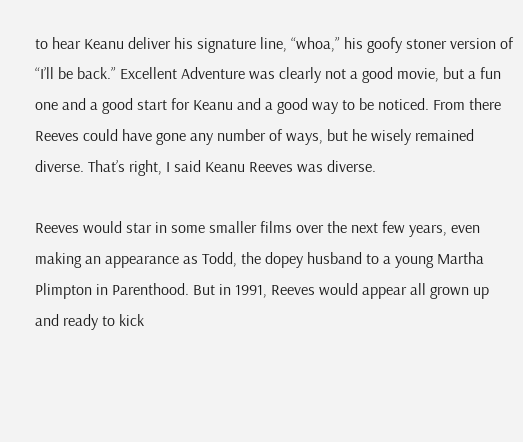to hear Keanu deliver his signature line, “whoa,” his goofy stoner version of “I’ll be back.” Excellent Adventure was clearly not a good movie, but a fun one and a good start for Keanu and a good way to be noticed. From there Reeves could have gone any number of ways, but he wisely remained diverse. That’s right, I said Keanu Reeves was diverse.

Reeves would star in some smaller films over the next few years, even making an appearance as Todd, the dopey husband to a young Martha Plimpton in Parenthood. But in 1991, Reeves would appear all grown up and ready to kick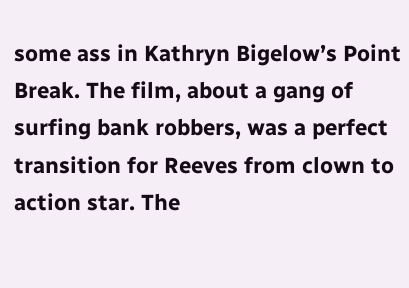some ass in Kathryn Bigelow’s Point Break. The film, about a gang of surfing bank robbers, was a perfect transition for Reeves from clown to action star. The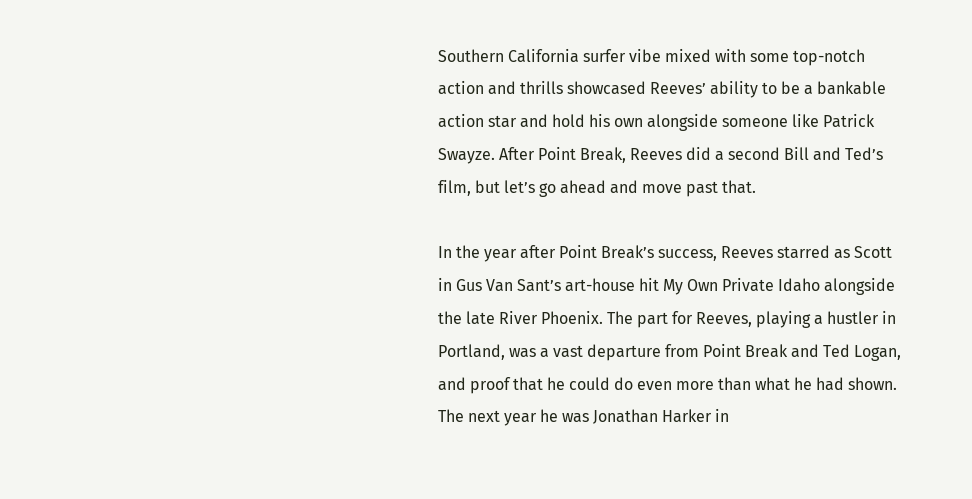Southern California surfer vibe mixed with some top-notch action and thrills showcased Reeves’ ability to be a bankable action star and hold his own alongside someone like Patrick Swayze. After Point Break, Reeves did a second Bill and Ted’s film, but let’s go ahead and move past that.

In the year after Point Break’s success, Reeves starred as Scott in Gus Van Sant’s art-house hit My Own Private Idaho alongside the late River Phoenix. The part for Reeves, playing a hustler in Portland, was a vast departure from Point Break and Ted Logan, and proof that he could do even more than what he had shown. The next year he was Jonathan Harker in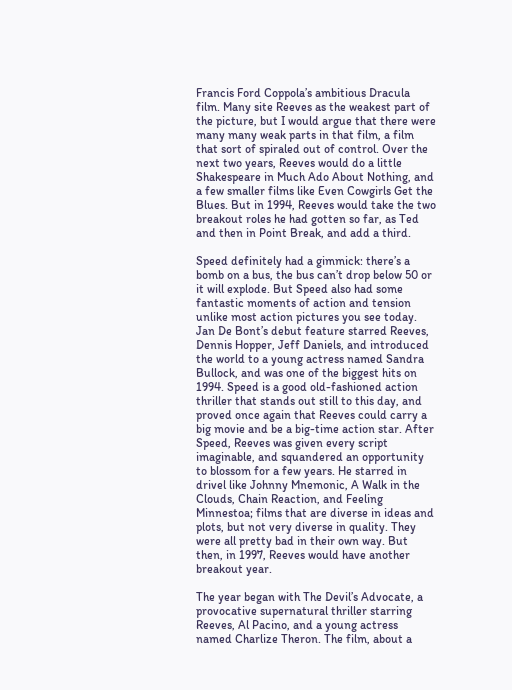Francis Ford Coppola’s ambitious Dracula film. Many site Reeves as the weakest part of the picture, but I would argue that there were many many weak parts in that film, a film that sort of spiraled out of control. Over the next two years, Reeves would do a little Shakespeare in Much Ado About Nothing, and a few smaller films like Even Cowgirls Get the Blues. But in 1994, Reeves would take the two breakout roles he had gotten so far, as Ted and then in Point Break, and add a third.

Speed definitely had a gimmick: there’s a bomb on a bus, the bus can’t drop below 50 or it will explode. But Speed also had some fantastic moments of action and tension unlike most action pictures you see today. Jan De Bont’s debut feature starred Reeves, Dennis Hopper, Jeff Daniels, and introduced the world to a young actress named Sandra Bullock, and was one of the biggest hits on 1994. Speed is a good old-fashioned action thriller that stands out still to this day, and proved once again that Reeves could carry a big movie and be a big-time action star. After Speed, Reeves was given every script imaginable, and squandered an opportunity to blossom for a few years. He starred in drivel like Johnny Mnemonic, A Walk in the Clouds, Chain Reaction, and Feeling Minnestoa; films that are diverse in ideas and plots, but not very diverse in quality. They were all pretty bad in their own way. But then, in 1997, Reeves would have another breakout year.

The year began with The Devil’s Advocate, a provocative supernatural thriller starring Reeves, Al Pacino, and a young actress named Charlize Theron. The film, about a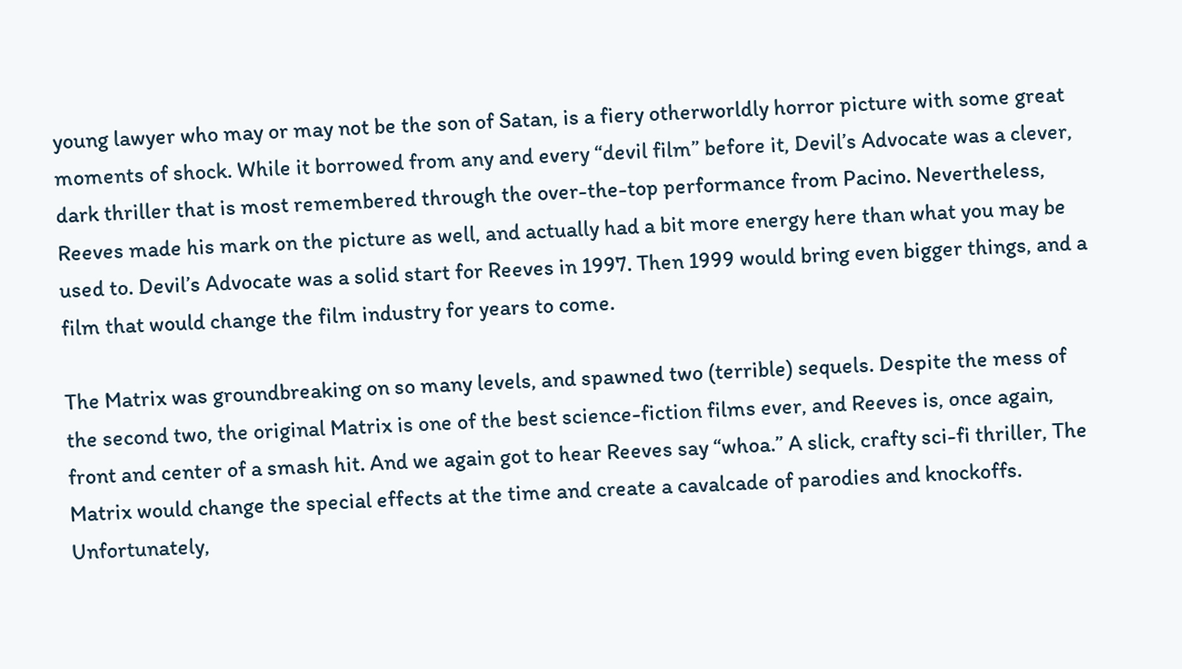young lawyer who may or may not be the son of Satan, is a fiery otherworldly horror picture with some great moments of shock. While it borrowed from any and every “devil film” before it, Devil’s Advocate was a clever, dark thriller that is most remembered through the over-the-top performance from Pacino. Nevertheless, Reeves made his mark on the picture as well, and actually had a bit more energy here than what you may be used to. Devil’s Advocate was a solid start for Reeves in 1997. Then 1999 would bring even bigger things, and a film that would change the film industry for years to come.

The Matrix was groundbreaking on so many levels, and spawned two (terrible) sequels. Despite the mess of the second two, the original Matrix is one of the best science-fiction films ever, and Reeves is, once again, front and center of a smash hit. And we again got to hear Reeves say “whoa.” A slick, crafty sci-fi thriller, The Matrix would change the special effects at the time and create a cavalcade of parodies and knockoffs. Unfortunately,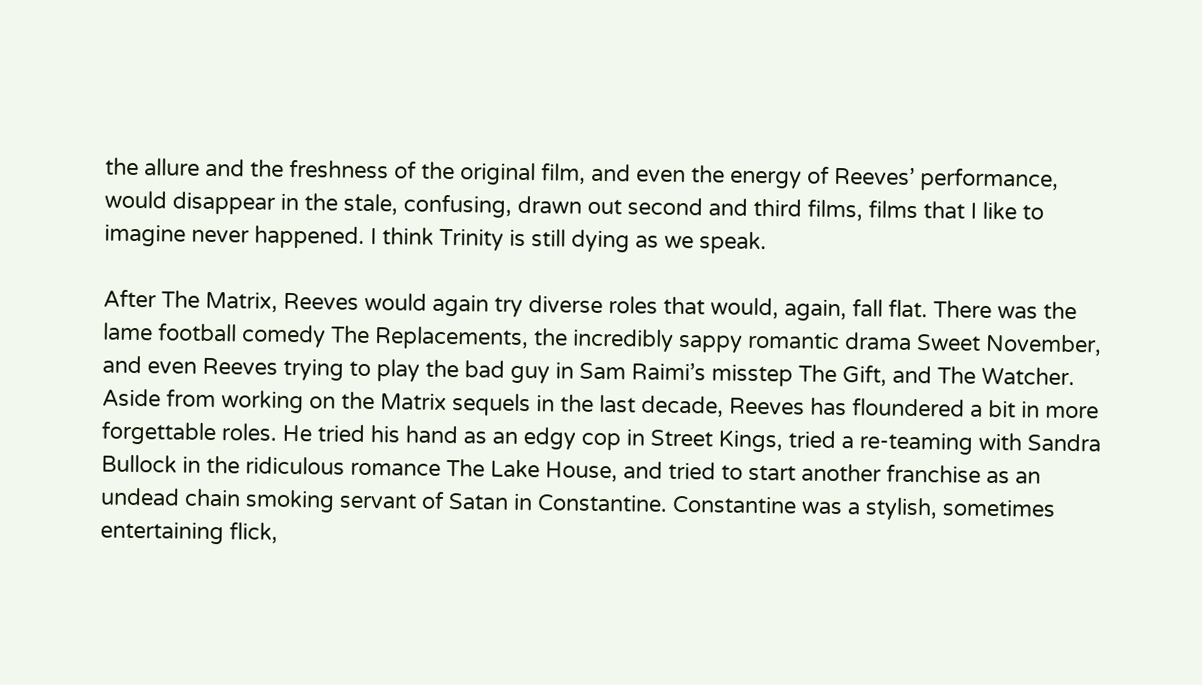the allure and the freshness of the original film, and even the energy of Reeves’ performance, would disappear in the stale, confusing, drawn out second and third films, films that I like to imagine never happened. I think Trinity is still dying as we speak.

After The Matrix, Reeves would again try diverse roles that would, again, fall flat. There was the lame football comedy The Replacements, the incredibly sappy romantic drama Sweet November, and even Reeves trying to play the bad guy in Sam Raimi’s misstep The Gift, and The Watcher. Aside from working on the Matrix sequels in the last decade, Reeves has floundered a bit in more forgettable roles. He tried his hand as an edgy cop in Street Kings, tried a re-teaming with Sandra Bullock in the ridiculous romance The Lake House, and tried to start another franchise as an undead chain smoking servant of Satan in Constantine. Constantine was a stylish, sometimes entertaining flick,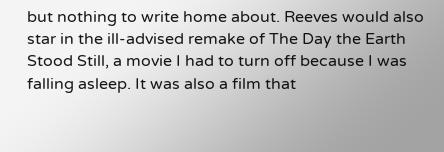but nothing to write home about. Reeves would also star in the ill-advised remake of The Day the Earth Stood Still, a movie I had to turn off because I was falling asleep. It was also a film that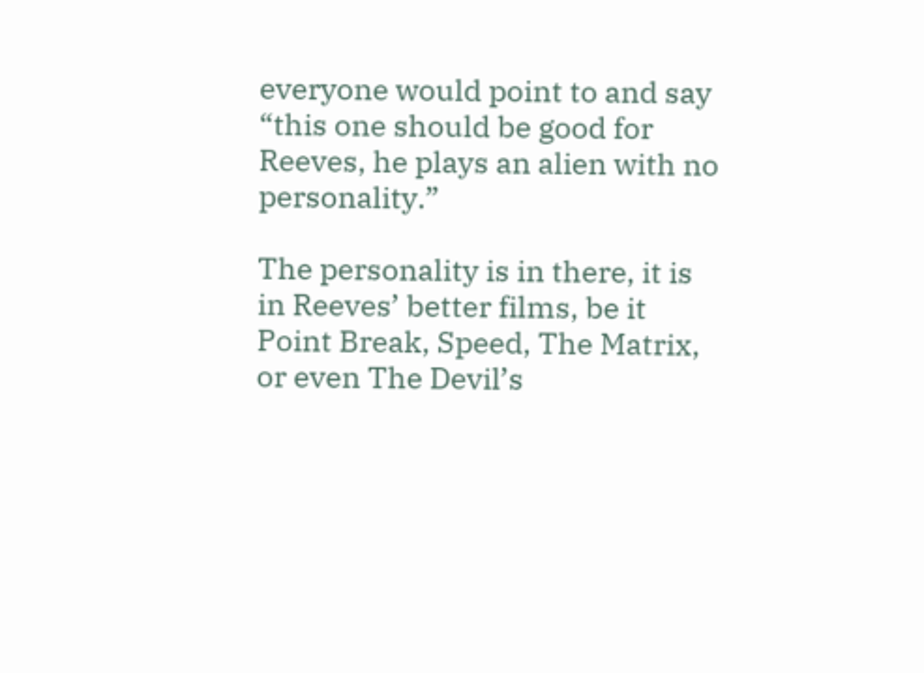everyone would point to and say “this one should be good for Reeves, he plays an alien with no personality.”

The personality is in there, it is in Reeves’ better films, be it Point Break, Speed, The Matrix, or even The Devil’s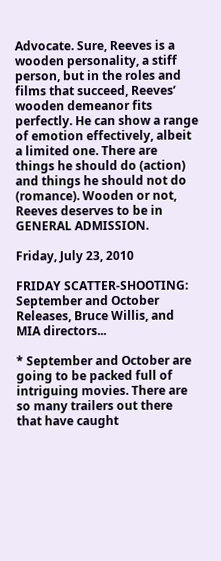Advocate. Sure, Reeves is a wooden personality, a stiff person, but in the roles and films that succeed, Reeves’ wooden demeanor fits perfectly. He can show a range of emotion effectively, albeit a limited one. There are things he should do (action) and things he should not do (romance). Wooden or not, Reeves deserves to be in GENERAL ADMISSION.

Friday, July 23, 2010

FRIDAY SCATTER-SHOOTING: September and October Releases, Bruce Willis, and MIA directors...

* September and October are going to be packed full of intriguing movies. There are so many trailers out there that have caught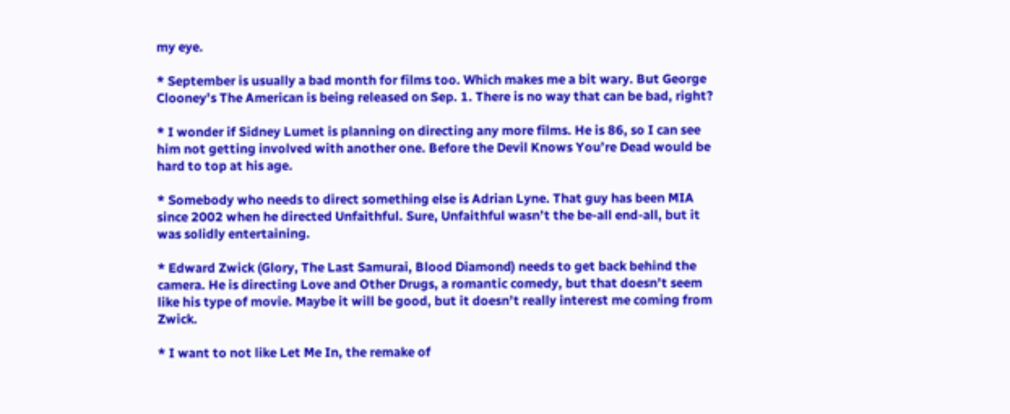my eye.

* September is usually a bad month for films too. Which makes me a bit wary. But George Clooney’s The American is being released on Sep. 1. There is no way that can be bad, right?

* I wonder if Sidney Lumet is planning on directing any more films. He is 86, so I can see him not getting involved with another one. Before the Devil Knows You’re Dead would be hard to top at his age.

* Somebody who needs to direct something else is Adrian Lyne. That guy has been MIA since 2002 when he directed Unfaithful. Sure, Unfaithful wasn’t the be-all end-all, but it was solidly entertaining.

* Edward Zwick (Glory, The Last Samurai, Blood Diamond) needs to get back behind the camera. He is directing Love and Other Drugs, a romantic comedy, but that doesn’t seem like his type of movie. Maybe it will be good, but it doesn’t really interest me coming from Zwick.

* I want to not like Let Me In, the remake of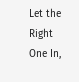Let the Right One In,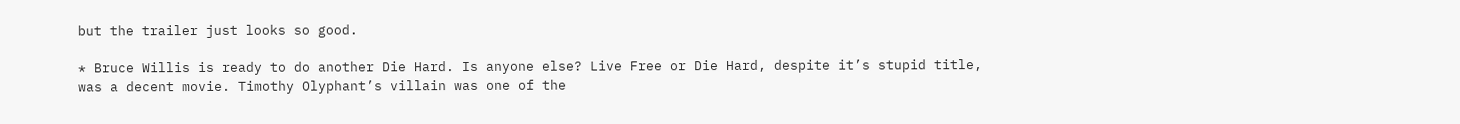but the trailer just looks so good.

* Bruce Willis is ready to do another Die Hard. Is anyone else? Live Free or Die Hard, despite it’s stupid title, was a decent movie. Timothy Olyphant’s villain was one of the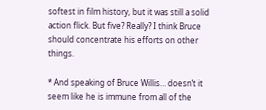softest in film history, but it was still a solid action flick. But five? Really? I think Bruce should concentrate his efforts on other things.

* And speaking of Bruce Willis… doesn’t it seem like he is immune from all of the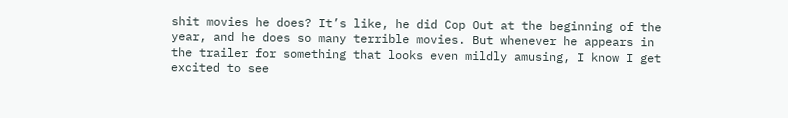shit movies he does? It’s like, he did Cop Out at the beginning of the year, and he does so many terrible movies. But whenever he appears in the trailer for something that looks even mildly amusing, I know I get excited to see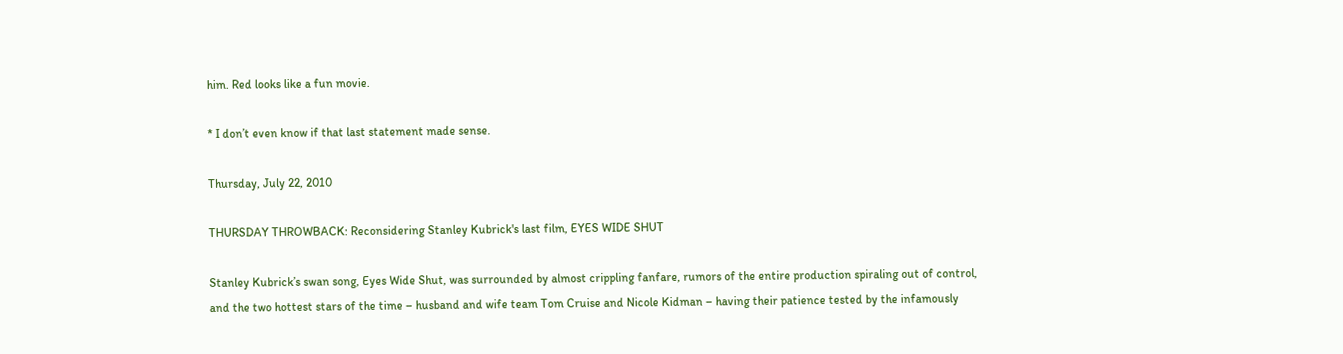him. Red looks like a fun movie.

* I don’t even know if that last statement made sense.

Thursday, July 22, 2010

THURSDAY THROWBACK: Reconsidering Stanley Kubrick's last film, EYES WIDE SHUT

Stanley Kubrick’s swan song, Eyes Wide Shut, was surrounded by almost crippling fanfare, rumors of the entire production spiraling out of control, and the two hottest stars of the time – husband and wife team Tom Cruise and Nicole Kidman – having their patience tested by the infamously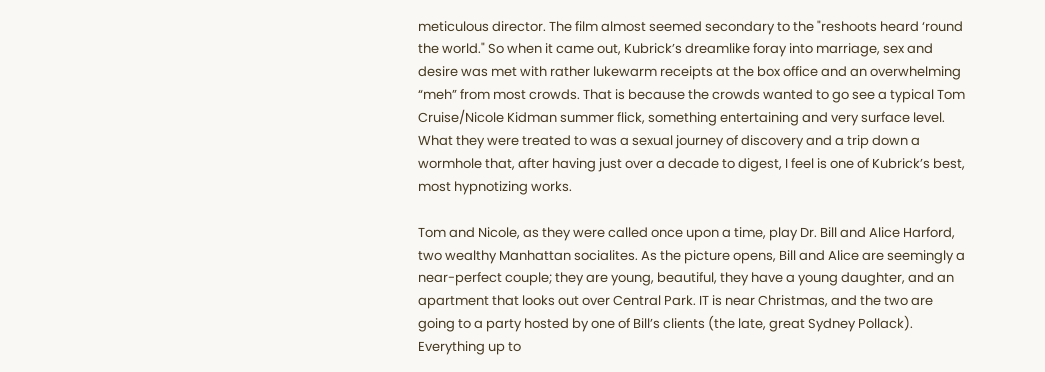meticulous director. The film almost seemed secondary to the "reshoots heard ‘round the world." So when it came out, Kubrick’s dreamlike foray into marriage, sex and desire was met with rather lukewarm receipts at the box office and an overwhelming “meh” from most crowds. That is because the crowds wanted to go see a typical Tom Cruise/Nicole Kidman summer flick, something entertaining and very surface level. What they were treated to was a sexual journey of discovery and a trip down a wormhole that, after having just over a decade to digest, I feel is one of Kubrick’s best, most hypnotizing works.

Tom and Nicole, as they were called once upon a time, play Dr. Bill and Alice Harford, two wealthy Manhattan socialites. As the picture opens, Bill and Alice are seemingly a near-perfect couple; they are young, beautiful, they have a young daughter, and an apartment that looks out over Central Park. IT is near Christmas, and the two are going to a party hosted by one of Bill’s clients (the late, great Sydney Pollack). Everything up to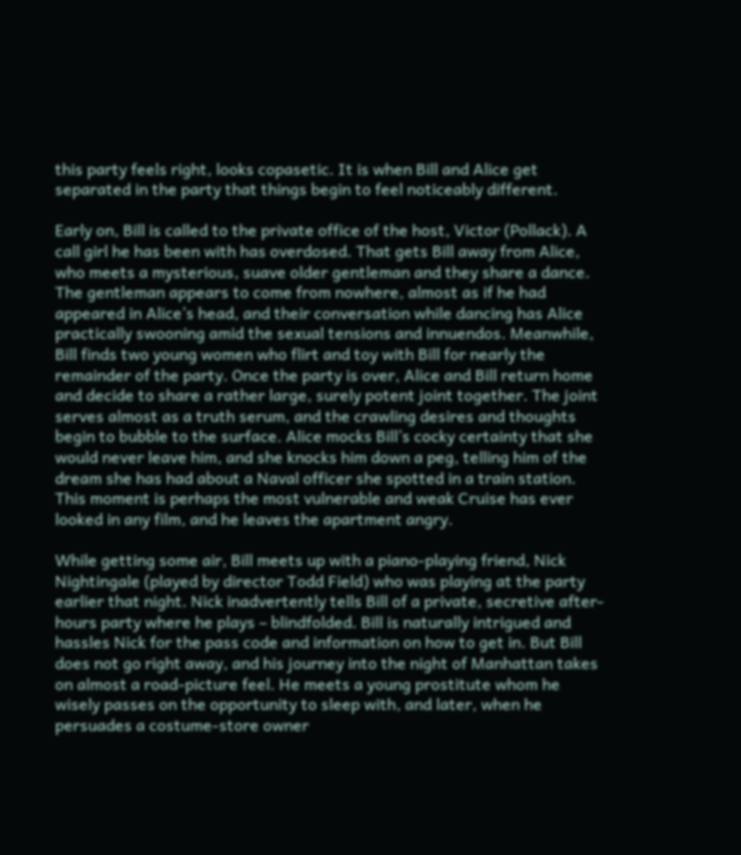this party feels right, looks copasetic. It is when Bill and Alice get separated in the party that things begin to feel noticeably different.

Early on, Bill is called to the private office of the host, Victor (Pollack). A call girl he has been with has overdosed. That gets Bill away from Alice, who meets a mysterious, suave older gentleman and they share a dance. The gentleman appears to come from nowhere, almost as if he had appeared in Alice’s head, and their conversation while dancing has Alice practically swooning amid the sexual tensions and innuendos. Meanwhile, Bill finds two young women who flirt and toy with Bill for nearly the remainder of the party. Once the party is over, Alice and Bill return home and decide to share a rather large, surely potent joint together. The joint serves almost as a truth serum, and the crawling desires and thoughts begin to bubble to the surface. Alice mocks Bill’s cocky certainty that she would never leave him, and she knocks him down a peg, telling him of the dream she has had about a Naval officer she spotted in a train station. This moment is perhaps the most vulnerable and weak Cruise has ever looked in any film, and he leaves the apartment angry.

While getting some air, Bill meets up with a piano-playing friend, Nick Nightingale (played by director Todd Field) who was playing at the party earlier that night. Nick inadvertently tells Bill of a private, secretive after-hours party where he plays – blindfolded. Bill is naturally intrigued and hassles Nick for the pass code and information on how to get in. But Bill does not go right away, and his journey into the night of Manhattan takes on almost a road-picture feel. He meets a young prostitute whom he wisely passes on the opportunity to sleep with, and later, when he persuades a costume-store owner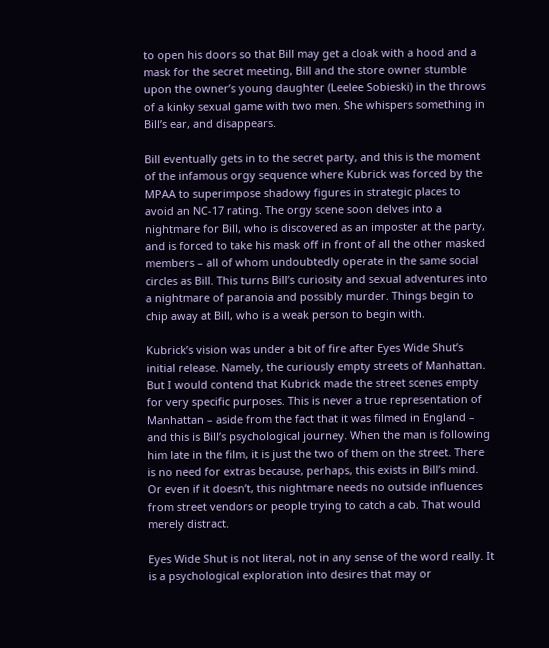to open his doors so that Bill may get a cloak with a hood and a mask for the secret meeting, Bill and the store owner stumble upon the owner’s young daughter (Leelee Sobieski) in the throws of a kinky sexual game with two men. She whispers something in Bill’s ear, and disappears.

Bill eventually gets in to the secret party, and this is the moment of the infamous orgy sequence where Kubrick was forced by the MPAA to superimpose shadowy figures in strategic places to avoid an NC-17 rating. The orgy scene soon delves into a nightmare for Bill, who is discovered as an imposter at the party, and is forced to take his mask off in front of all the other masked members – all of whom undoubtedly operate in the same social circles as Bill. This turns Bill’s curiosity and sexual adventures into a nightmare of paranoia and possibly murder. Things begin to chip away at Bill, who is a weak person to begin with.

Kubrick’s vision was under a bit of fire after Eyes Wide Shut’s initial release. Namely, the curiously empty streets of Manhattan. But I would contend that Kubrick made the street scenes empty for very specific purposes. This is never a true representation of Manhattan – aside from the fact that it was filmed in England – and this is Bill’s psychological journey. When the man is following him late in the film, it is just the two of them on the street. There is no need for extras because, perhaps, this exists in Bill’s mind. Or even if it doesn’t, this nightmare needs no outside influences from street vendors or people trying to catch a cab. That would merely distract.

Eyes Wide Shut is not literal, not in any sense of the word really. It is a psychological exploration into desires that may or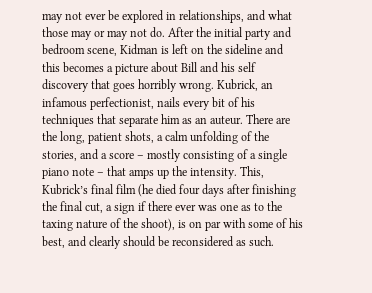may not ever be explored in relationships, and what those may or may not do. After the initial party and bedroom scene, Kidman is left on the sideline and this becomes a picture about Bill and his self discovery that goes horribly wrong. Kubrick, an infamous perfectionist, nails every bit of his techniques that separate him as an auteur. There are the long, patient shots, a calm unfolding of the stories, and a score – mostly consisting of a single piano note – that amps up the intensity. This, Kubrick’s final film (he died four days after finishing the final cut, a sign if there ever was one as to the taxing nature of the shoot), is on par with some of his best, and clearly should be reconsidered as such.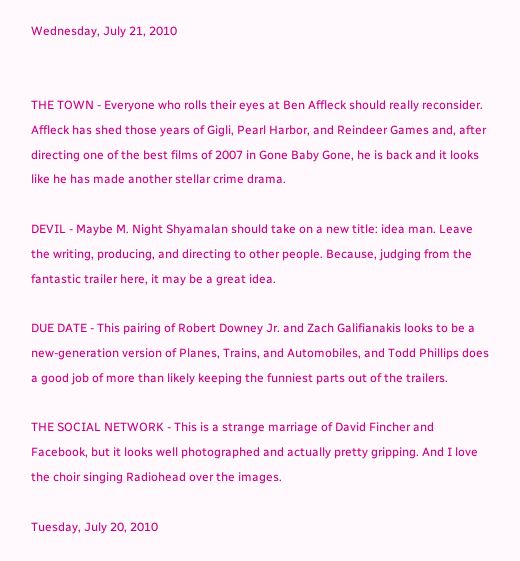Wednesday, July 21, 2010


THE TOWN - Everyone who rolls their eyes at Ben Affleck should really reconsider. Affleck has shed those years of Gigli, Pearl Harbor, and Reindeer Games and, after directing one of the best films of 2007 in Gone Baby Gone, he is back and it looks like he has made another stellar crime drama.

DEVIL - Maybe M. Night Shyamalan should take on a new title: idea man. Leave the writing, producing, and directing to other people. Because, judging from the fantastic trailer here, it may be a great idea.

DUE DATE - This pairing of Robert Downey Jr. and Zach Galifianakis looks to be a new-generation version of Planes, Trains, and Automobiles, and Todd Phillips does a good job of more than likely keeping the funniest parts out of the trailers.

THE SOCIAL NETWORK - This is a strange marriage of David Fincher and Facebook, but it looks well photographed and actually pretty gripping. And I love the choir singing Radiohead over the images.

Tuesday, July 20, 2010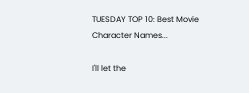TUESDAY TOP 10: Best Movie Character Names...

I'll let the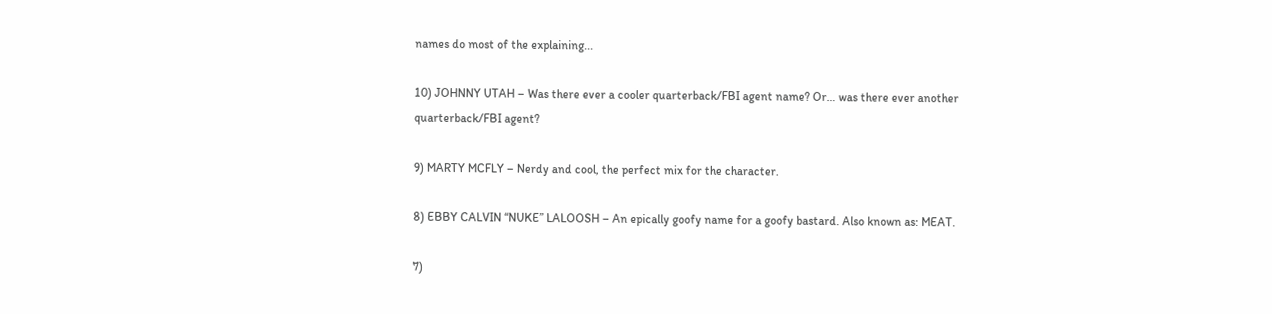names do most of the explaining...

10) JOHNNY UTAH – Was there ever a cooler quarterback/FBI agent name? Or… was there ever another quarterback/FBI agent?

9) MARTY MCFLY – Nerdy and cool, the perfect mix for the character.

8) EBBY CALVIN “NUKE” LALOOSH – An epically goofy name for a goofy bastard. Also known as: MEAT.

7)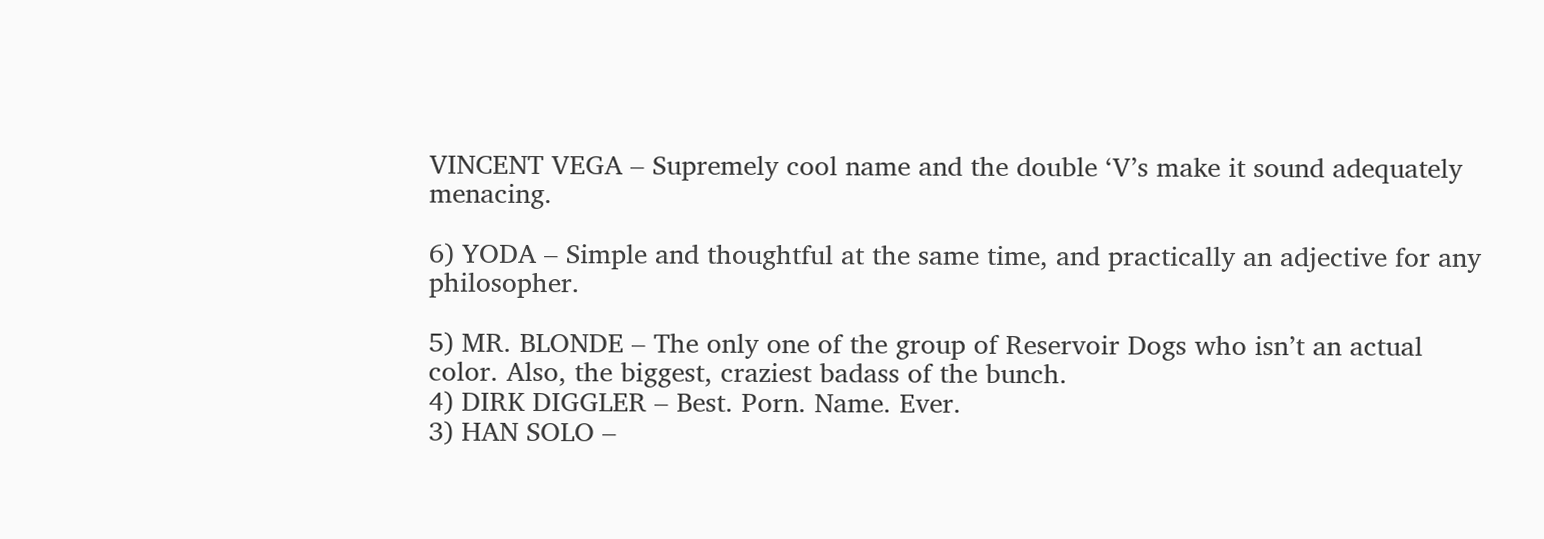VINCENT VEGA – Supremely cool name and the double ‘V’s make it sound adequately menacing.

6) YODA – Simple and thoughtful at the same time, and practically an adjective for any philosopher.

5) MR. BLONDE – The only one of the group of Reservoir Dogs who isn’t an actual color. Also, the biggest, craziest badass of the bunch.
4) DIRK DIGGLER – Best. Porn. Name. Ever.
3) HAN SOLO –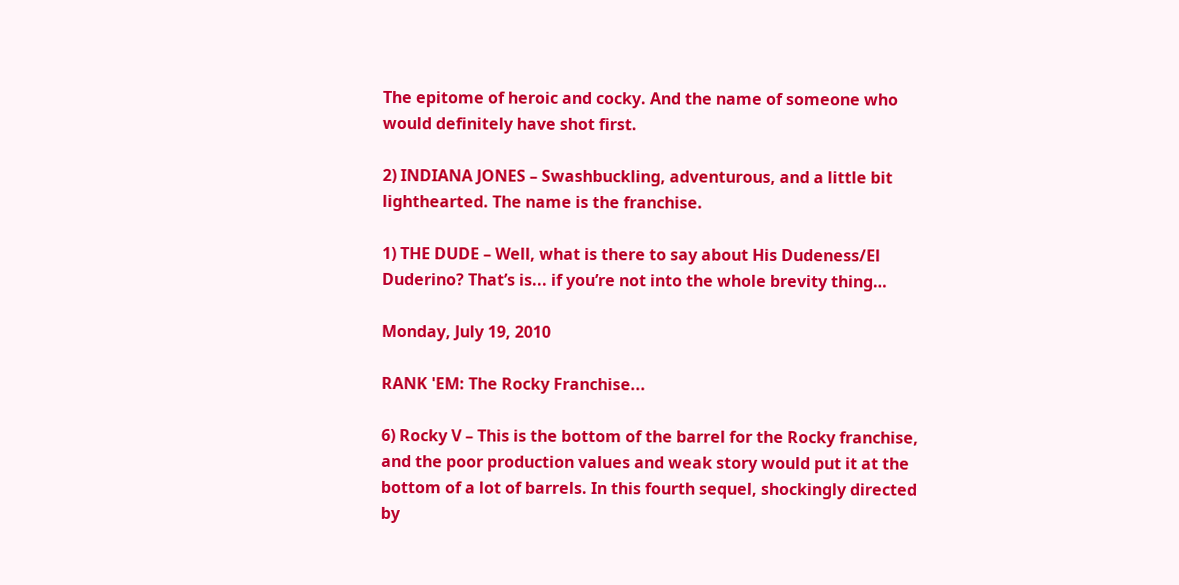The epitome of heroic and cocky. And the name of someone who would definitely have shot first.

2) INDIANA JONES – Swashbuckling, adventurous, and a little bit lighthearted. The name is the franchise.

1) THE DUDE – Well, what is there to say about His Dudeness/El Duderino? That’s is... if you’re not into the whole brevity thing…

Monday, July 19, 2010

RANK 'EM: The Rocky Franchise...

6) Rocky V – This is the bottom of the barrel for the Rocky franchise, and the poor production values and weak story would put it at the bottom of a lot of barrels. In this fourth sequel, shockingly directed by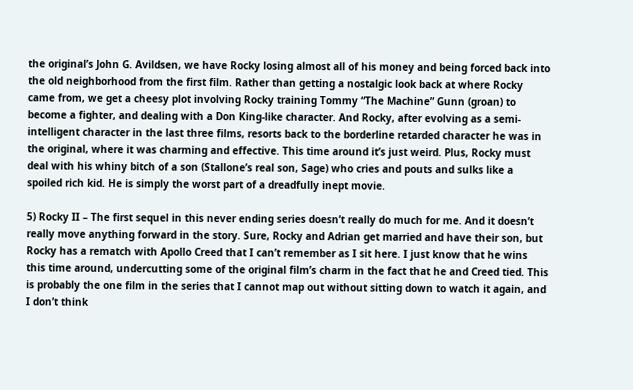the original’s John G. Avildsen, we have Rocky losing almost all of his money and being forced back into the old neighborhood from the first film. Rather than getting a nostalgic look back at where Rocky came from, we get a cheesy plot involving Rocky training Tommy “The Machine” Gunn (groan) to become a fighter, and dealing with a Don King-like character. And Rocky, after evolving as a semi-intelligent character in the last three films, resorts back to the borderline retarded character he was in the original, where it was charming and effective. This time around it’s just weird. Plus, Rocky must deal with his whiny bitch of a son (Stallone’s real son, Sage) who cries and pouts and sulks like a spoiled rich kid. He is simply the worst part of a dreadfully inept movie.

5) Rocky II – The first sequel in this never ending series doesn’t really do much for me. And it doesn’t really move anything forward in the story. Sure, Rocky and Adrian get married and have their son, but Rocky has a rematch with Apollo Creed that I can’t remember as I sit here. I just know that he wins this time around, undercutting some of the original film’s charm in the fact that he and Creed tied. This is probably the one film in the series that I cannot map out without sitting down to watch it again, and I don’t think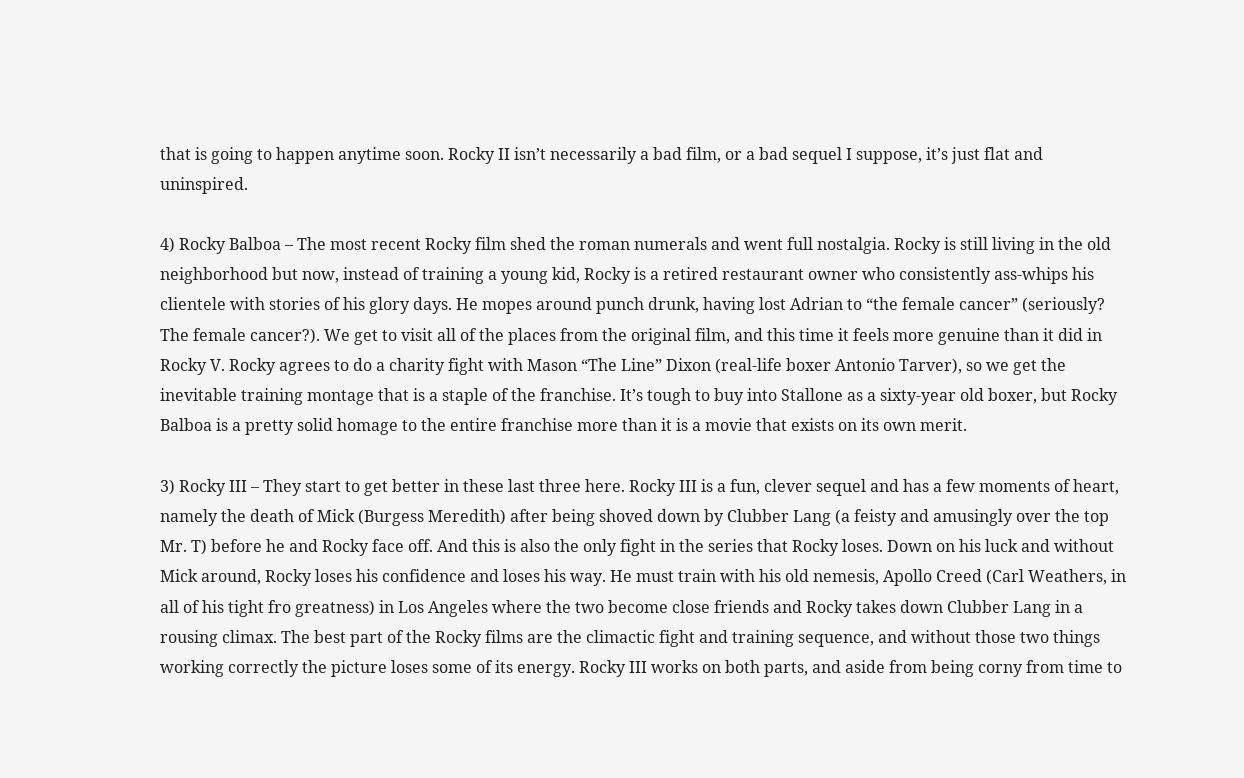that is going to happen anytime soon. Rocky II isn’t necessarily a bad film, or a bad sequel I suppose, it’s just flat and uninspired.

4) Rocky Balboa – The most recent Rocky film shed the roman numerals and went full nostalgia. Rocky is still living in the old neighborhood but now, instead of training a young kid, Rocky is a retired restaurant owner who consistently ass-whips his clientele with stories of his glory days. He mopes around punch drunk, having lost Adrian to “the female cancer” (seriously? The female cancer?). We get to visit all of the places from the original film, and this time it feels more genuine than it did in Rocky V. Rocky agrees to do a charity fight with Mason “The Line” Dixon (real-life boxer Antonio Tarver), so we get the inevitable training montage that is a staple of the franchise. It’s tough to buy into Stallone as a sixty-year old boxer, but Rocky Balboa is a pretty solid homage to the entire franchise more than it is a movie that exists on its own merit.

3) Rocky III – They start to get better in these last three here. Rocky III is a fun, clever sequel and has a few moments of heart, namely the death of Mick (Burgess Meredith) after being shoved down by Clubber Lang (a feisty and amusingly over the top Mr. T) before he and Rocky face off. And this is also the only fight in the series that Rocky loses. Down on his luck and without Mick around, Rocky loses his confidence and loses his way. He must train with his old nemesis, Apollo Creed (Carl Weathers, in all of his tight fro greatness) in Los Angeles where the two become close friends and Rocky takes down Clubber Lang in a rousing climax. The best part of the Rocky films are the climactic fight and training sequence, and without those two things working correctly the picture loses some of its energy. Rocky III works on both parts, and aside from being corny from time to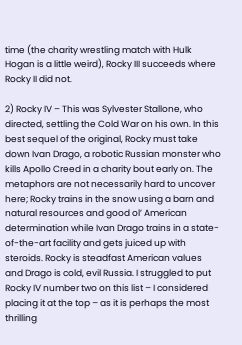time (the charity wrestling match with Hulk Hogan is a little weird), Rocky III succeeds where Rocky II did not.

2) Rocky IV – This was Sylvester Stallone, who directed, settling the Cold War on his own. In this best sequel of the original, Rocky must take down Ivan Drago, a robotic Russian monster who kills Apollo Creed in a charity bout early on. The metaphors are not necessarily hard to uncover here; Rocky trains in the snow using a barn and natural resources and good ol’ American determination while Ivan Drago trains in a state-of-the-art facility and gets juiced up with steroids. Rocky is steadfast American values and Drago is cold, evil Russia. I struggled to put Rocky IV number two on this list – I considered placing it at the top – as it is perhaps the most thrilling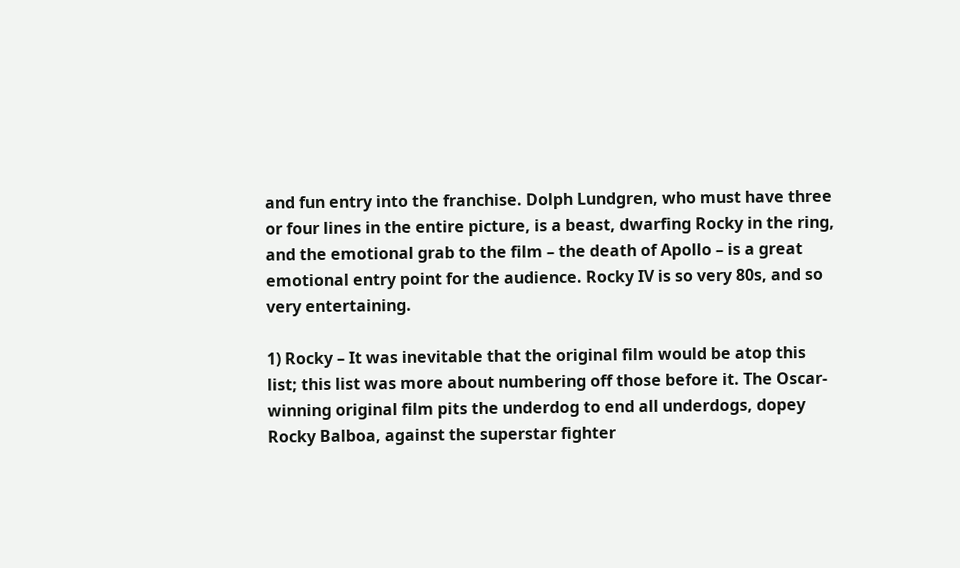and fun entry into the franchise. Dolph Lundgren, who must have three or four lines in the entire picture, is a beast, dwarfing Rocky in the ring, and the emotional grab to the film – the death of Apollo – is a great emotional entry point for the audience. Rocky IV is so very 80s, and so very entertaining.

1) Rocky – It was inevitable that the original film would be atop this list; this list was more about numbering off those before it. The Oscar-winning original film pits the underdog to end all underdogs, dopey Rocky Balboa, against the superstar fighter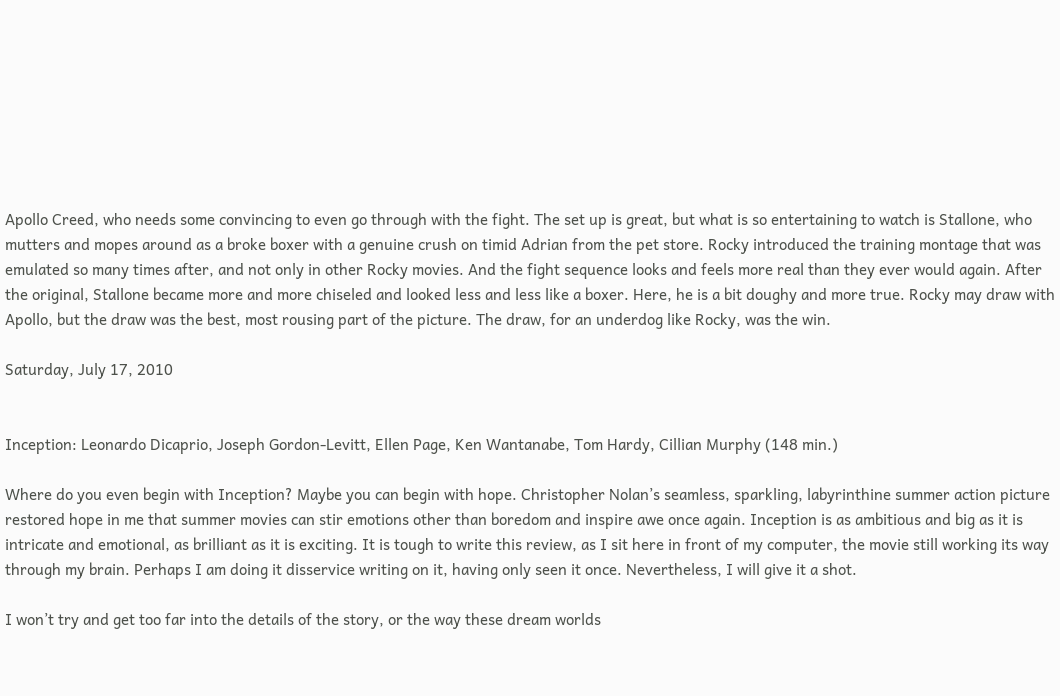Apollo Creed, who needs some convincing to even go through with the fight. The set up is great, but what is so entertaining to watch is Stallone, who mutters and mopes around as a broke boxer with a genuine crush on timid Adrian from the pet store. Rocky introduced the training montage that was emulated so many times after, and not only in other Rocky movies. And the fight sequence looks and feels more real than they ever would again. After the original, Stallone became more and more chiseled and looked less and less like a boxer. Here, he is a bit doughy and more true. Rocky may draw with Apollo, but the draw was the best, most rousing part of the picture. The draw, for an underdog like Rocky, was the win.

Saturday, July 17, 2010


Inception: Leonardo Dicaprio, Joseph Gordon-Levitt, Ellen Page, Ken Wantanabe, Tom Hardy, Cillian Murphy (148 min.)

Where do you even begin with Inception? Maybe you can begin with hope. Christopher Nolan’s seamless, sparkling, labyrinthine summer action picture restored hope in me that summer movies can stir emotions other than boredom and inspire awe once again. Inception is as ambitious and big as it is intricate and emotional, as brilliant as it is exciting. It is tough to write this review, as I sit here in front of my computer, the movie still working its way through my brain. Perhaps I am doing it disservice writing on it, having only seen it once. Nevertheless, I will give it a shot.

I won’t try and get too far into the details of the story, or the way these dream worlds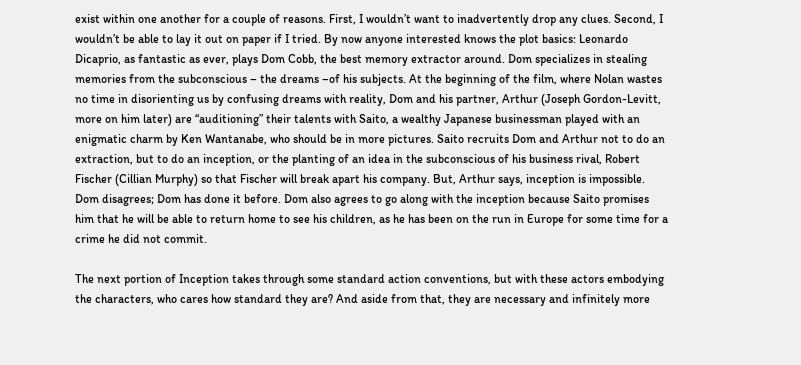exist within one another for a couple of reasons. First, I wouldn’t want to inadvertently drop any clues. Second, I wouldn’t be able to lay it out on paper if I tried. By now anyone interested knows the plot basics: Leonardo Dicaprio, as fantastic as ever, plays Dom Cobb, the best memory extractor around. Dom specializes in stealing memories from the subconscious – the dreams –of his subjects. At the beginning of the film, where Nolan wastes no time in disorienting us by confusing dreams with reality, Dom and his partner, Arthur (Joseph Gordon-Levitt, more on him later) are “auditioning” their talents with Saito, a wealthy Japanese businessman played with an enigmatic charm by Ken Wantanabe, who should be in more pictures. Saito recruits Dom and Arthur not to do an extraction, but to do an inception, or the planting of an idea in the subconscious of his business rival, Robert Fischer (Cillian Murphy) so that Fischer will break apart his company. But, Arthur says, inception is impossible. Dom disagrees; Dom has done it before. Dom also agrees to go along with the inception because Saito promises him that he will be able to return home to see his children, as he has been on the run in Europe for some time for a crime he did not commit.

The next portion of Inception takes through some standard action conventions, but with these actors embodying the characters, who cares how standard they are? And aside from that, they are necessary and infinitely more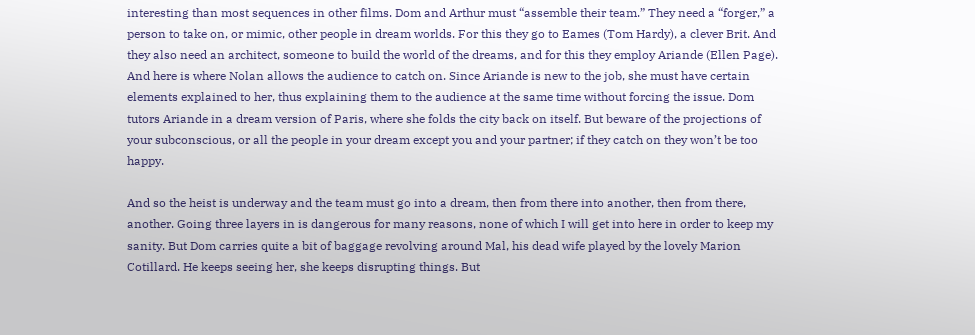interesting than most sequences in other films. Dom and Arthur must “assemble their team.” They need a “forger,” a person to take on, or mimic, other people in dream worlds. For this they go to Eames (Tom Hardy), a clever Brit. And they also need an architect, someone to build the world of the dreams, and for this they employ Ariande (Ellen Page). And here is where Nolan allows the audience to catch on. Since Ariande is new to the job, she must have certain elements explained to her, thus explaining them to the audience at the same time without forcing the issue. Dom tutors Ariande in a dream version of Paris, where she folds the city back on itself. But beware of the projections of your subconscious, or all the people in your dream except you and your partner; if they catch on they won’t be too happy.

And so the heist is underway and the team must go into a dream, then from there into another, then from there, another. Going three layers in is dangerous for many reasons, none of which I will get into here in order to keep my sanity. But Dom carries quite a bit of baggage revolving around Mal, his dead wife played by the lovely Marion Cotillard. He keeps seeing her, she keeps disrupting things. But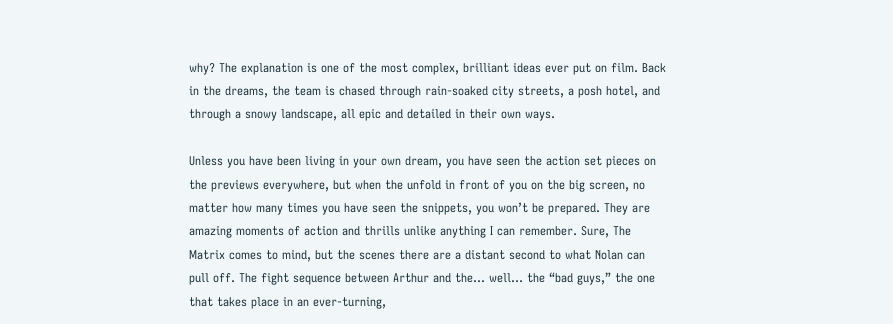why? The explanation is one of the most complex, brilliant ideas ever put on film. Back in the dreams, the team is chased through rain-soaked city streets, a posh hotel, and through a snowy landscape, all epic and detailed in their own ways.

Unless you have been living in your own dream, you have seen the action set pieces on the previews everywhere, but when the unfold in front of you on the big screen, no matter how many times you have seen the snippets, you won’t be prepared. They are amazing moments of action and thrills unlike anything I can remember. Sure, The Matrix comes to mind, but the scenes there are a distant second to what Nolan can pull off. The fight sequence between Arthur and the… well… the “bad guys,” the one that takes place in an ever-turning,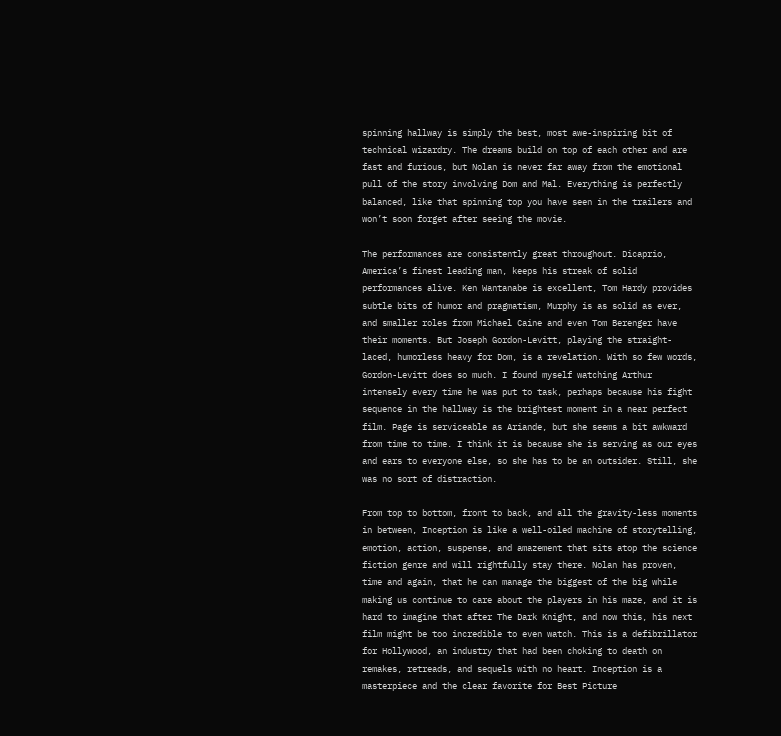spinning hallway is simply the best, most awe-inspiring bit of technical wizardry. The dreams build on top of each other and are fast and furious, but Nolan is never far away from the emotional pull of the story involving Dom and Mal. Everything is perfectly balanced, like that spinning top you have seen in the trailers and won’t soon forget after seeing the movie.

The performances are consistently great throughout. Dicaprio, America’s finest leading man, keeps his streak of solid performances alive. Ken Wantanabe is excellent, Tom Hardy provides subtle bits of humor and pragmatism, Murphy is as solid as ever, and smaller roles from Michael Caine and even Tom Berenger have their moments. But Joseph Gordon-Levitt, playing the straight-laced, humorless heavy for Dom, is a revelation. With so few words, Gordon-Levitt does so much. I found myself watching Arthur intensely every time he was put to task, perhaps because his fight sequence in the hallway is the brightest moment in a near perfect film. Page is serviceable as Ariande, but she seems a bit awkward from time to time. I think it is because she is serving as our eyes and ears to everyone else, so she has to be an outsider. Still, she was no sort of distraction.

From top to bottom, front to back, and all the gravity-less moments in between, Inception is like a well-oiled machine of storytelling, emotion, action, suspense, and amazement that sits atop the science fiction genre and will rightfully stay there. Nolan has proven, time and again, that he can manage the biggest of the big while making us continue to care about the players in his maze, and it is hard to imagine that after The Dark Knight, and now this, his next film might be too incredible to even watch. This is a defibrillator for Hollywood, an industry that had been choking to death on remakes, retreads, and sequels with no heart. Inception is a masterpiece and the clear favorite for Best Picture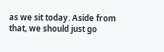as we sit today. Aside from that, we should just go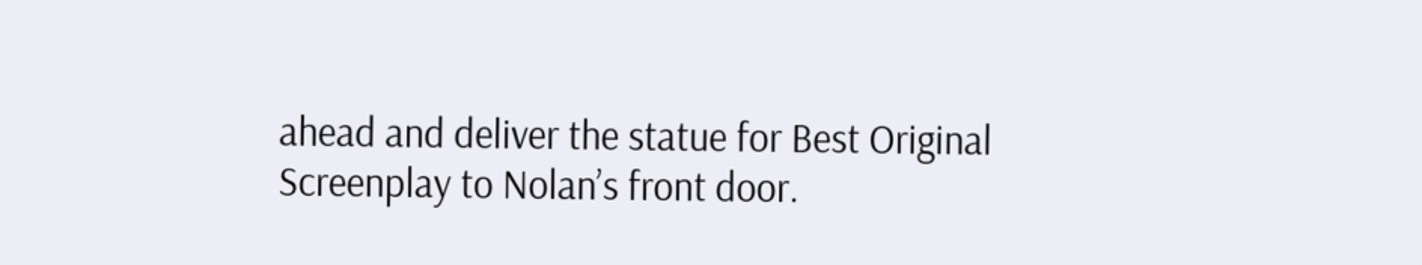ahead and deliver the statue for Best Original Screenplay to Nolan’s front door.